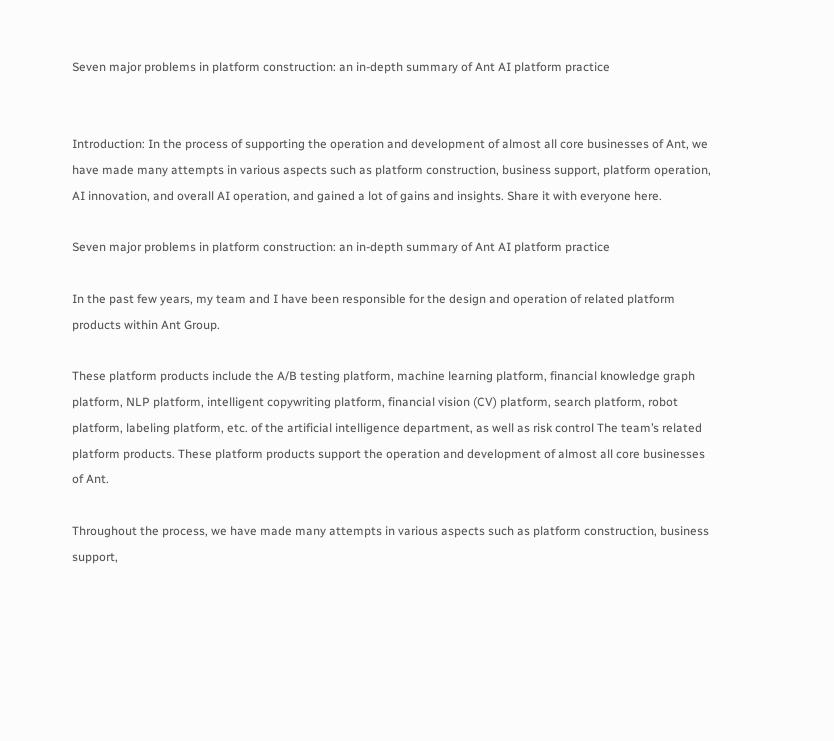Seven major problems in platform construction: an in-depth summary of Ant AI platform practice


Introduction: In the process of supporting the operation and development of almost all core businesses of Ant, we have made many attempts in various aspects such as platform construction, business support, platform operation, AI innovation, and overall AI operation, and gained a lot of gains and insights. Share it with everyone here.

Seven major problems in platform construction: an in-depth summary of Ant AI platform practice

In the past few years, my team and I have been responsible for the design and operation of related platform products within Ant Group.

These platform products include the A/B testing platform, machine learning platform, financial knowledge graph platform, NLP platform, intelligent copywriting platform, financial vision (CV) platform, search platform, robot platform, labeling platform, etc. of the artificial intelligence department, as well as risk control The team’s related platform products. These platform products support the operation and development of almost all core businesses of Ant.

Throughout the process, we have made many attempts in various aspects such as platform construction, business support,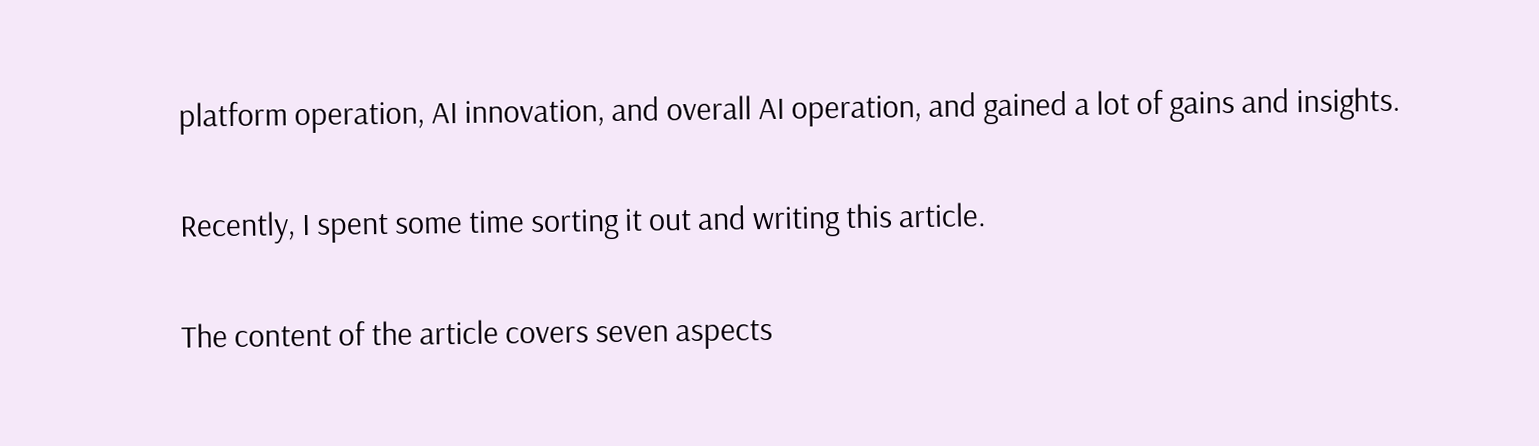platform operation, AI innovation, and overall AI operation, and gained a lot of gains and insights.

Recently, I spent some time sorting it out and writing this article.

The content of the article covers seven aspects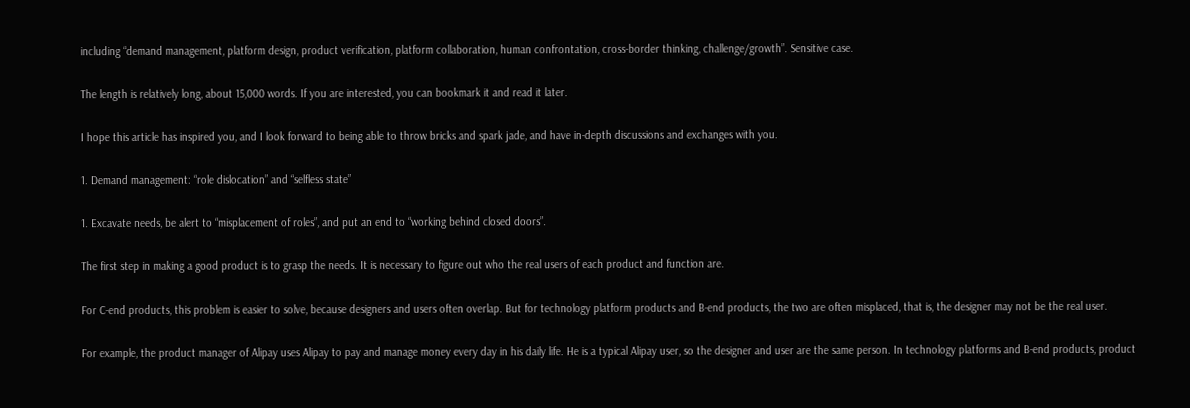including “demand management, platform design, product verification, platform collaboration, human confrontation, cross-border thinking, challenge/growth”. Sensitive case.

The length is relatively long, about 15,000 words. If you are interested, you can bookmark it and read it later.

I hope this article has inspired you, and I look forward to being able to throw bricks and spark jade, and have in-depth discussions and exchanges with you.

1. Demand management: “role dislocation” and “selfless state”

1. Excavate needs, be alert to “misplacement of roles”, and put an end to “working behind closed doors”.

The first step in making a good product is to grasp the needs. It is necessary to figure out who the real users of each product and function are.

For C-end products, this problem is easier to solve, because designers and users often overlap. But for technology platform products and B-end products, the two are often misplaced, that is, the designer may not be the real user.

For example, the product manager of Alipay uses Alipay to pay and manage money every day in his daily life. He is a typical Alipay user, so the designer and user are the same person. In technology platforms and B-end products, product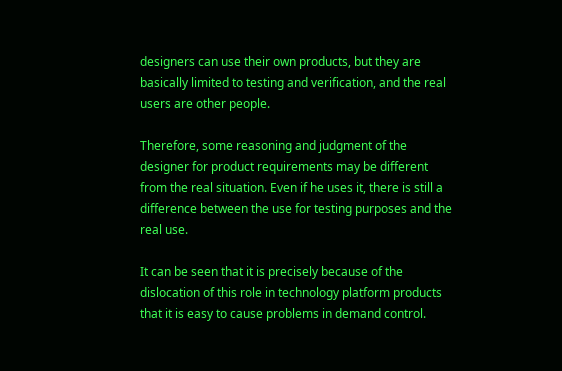designers can use their own products, but they are basically limited to testing and verification, and the real users are other people.

Therefore, some reasoning and judgment of the designer for product requirements may be different from the real situation. Even if he uses it, there is still a difference between the use for testing purposes and the real use.

It can be seen that it is precisely because of the dislocation of this role in technology platform products that it is easy to cause problems in demand control.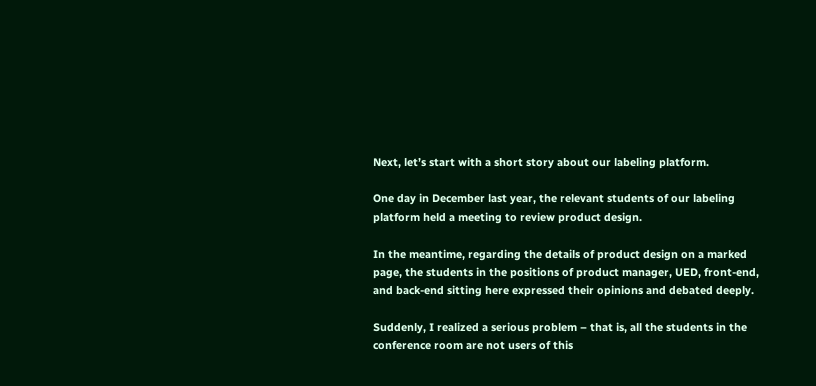Next, let’s start with a short story about our labeling platform.

One day in December last year, the relevant students of our labeling platform held a meeting to review product design.

In the meantime, regarding the details of product design on a marked page, the students in the positions of product manager, UED, front-end, and back-end sitting here expressed their opinions and debated deeply.

Suddenly, I realized a serious problem – that is, all the students in the conference room are not users of this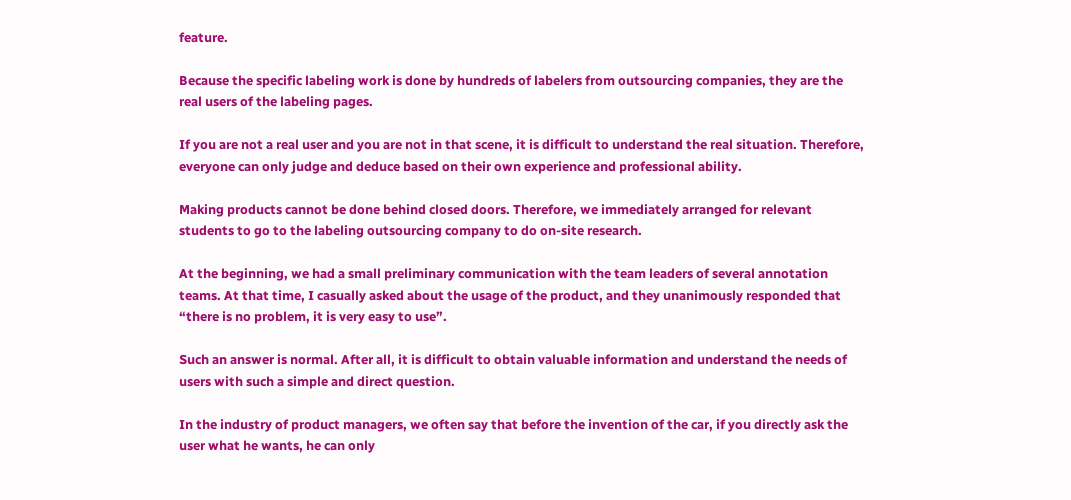feature.

Because the specific labeling work is done by hundreds of labelers from outsourcing companies, they are the real users of the labeling pages.

If you are not a real user and you are not in that scene, it is difficult to understand the real situation. Therefore, everyone can only judge and deduce based on their own experience and professional ability.

Making products cannot be done behind closed doors. Therefore, we immediately arranged for relevant students to go to the labeling outsourcing company to do on-site research.

At the beginning, we had a small preliminary communication with the team leaders of several annotation teams. At that time, I casually asked about the usage of the product, and they unanimously responded that “there is no problem, it is very easy to use”.

Such an answer is normal. After all, it is difficult to obtain valuable information and understand the needs of users with such a simple and direct question.

In the industry of product managers, we often say that before the invention of the car, if you directly ask the user what he wants, he can only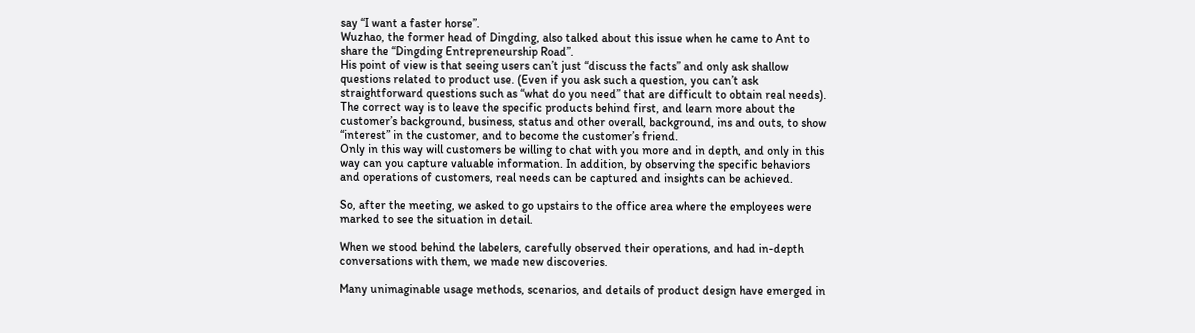say “I want a faster horse”.
Wuzhao, the former head of Dingding, also talked about this issue when he came to Ant to share the “Dingding Entrepreneurship Road”.
His point of view is that seeing users can’t just “discuss the facts” and only ask shallow questions related to product use. (Even if you ask such a question, you can’t ask straightforward questions such as “what do you need” that are difficult to obtain real needs).
The correct way is to leave the specific products behind first, and learn more about the customer’s background, business, status and other overall, background, ins and outs, to show “interest” in the customer, and to become the customer’s friend.
Only in this way will customers be willing to chat with you more and in depth, and only in this way can you capture valuable information. In addition, by observing the specific behaviors and operations of customers, real needs can be captured and insights can be achieved.

So, after the meeting, we asked to go upstairs to the office area where the employees were marked to see the situation in detail.

When we stood behind the labelers, carefully observed their operations, and had in-depth conversations with them, we made new discoveries.

Many unimaginable usage methods, scenarios, and details of product design have emerged in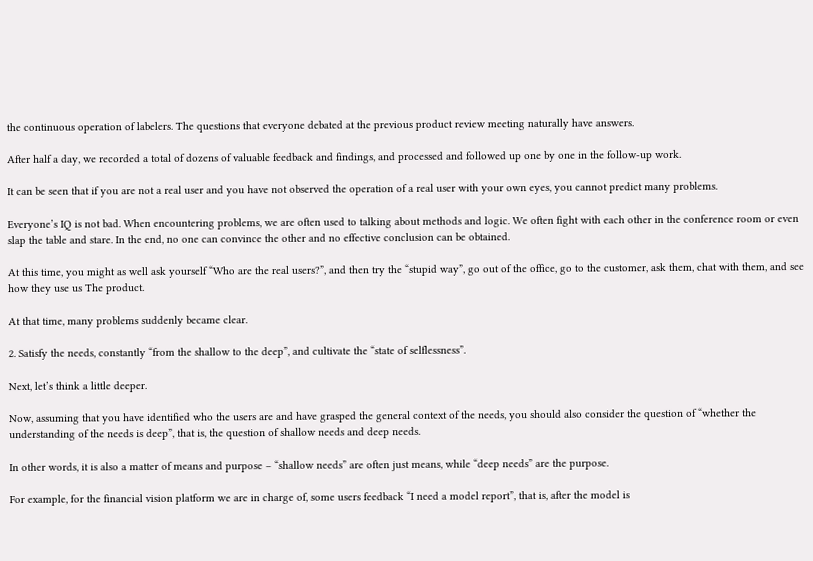the continuous operation of labelers. The questions that everyone debated at the previous product review meeting naturally have answers.

After half a day, we recorded a total of dozens of valuable feedback and findings, and processed and followed up one by one in the follow-up work.

It can be seen that if you are not a real user and you have not observed the operation of a real user with your own eyes, you cannot predict many problems.

Everyone’s IQ is not bad. When encountering problems, we are often used to talking about methods and logic. We often fight with each other in the conference room or even slap the table and stare. In the end, no one can convince the other and no effective conclusion can be obtained.

At this time, you might as well ask yourself “Who are the real users?”, and then try the “stupid way”, go out of the office, go to the customer, ask them, chat with them, and see how they use us The product.

At that time, many problems suddenly became clear.

2. Satisfy the needs, constantly “from the shallow to the deep”, and cultivate the “state of selflessness”.

Next, let’s think a little deeper.

Now, assuming that you have identified who the users are and have grasped the general context of the needs, you should also consider the question of “whether the understanding of the needs is deep”, that is, the question of shallow needs and deep needs.

In other words, it is also a matter of means and purpose – “shallow needs” are often just means, while “deep needs” are the purpose.

For example, for the financial vision platform we are in charge of, some users feedback “I need a model report”, that is, after the model is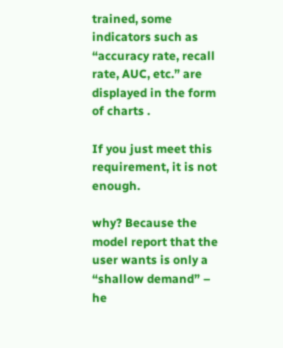trained, some indicators such as “accuracy rate, recall rate, AUC, etc.” are displayed in the form of charts .

If you just meet this requirement, it is not enough.

why? Because the model report that the user wants is only a “shallow demand” – he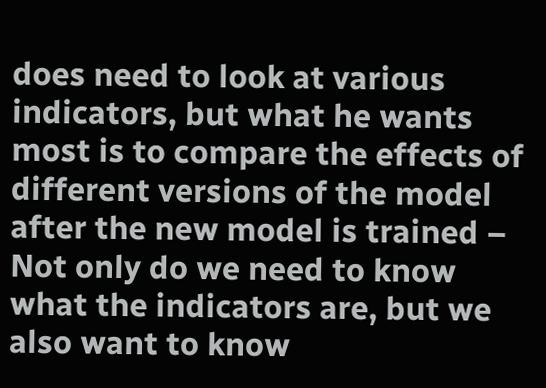does need to look at various indicators, but what he wants most is to compare the effects of different versions of the model after the new model is trained – Not only do we need to know what the indicators are, but we also want to know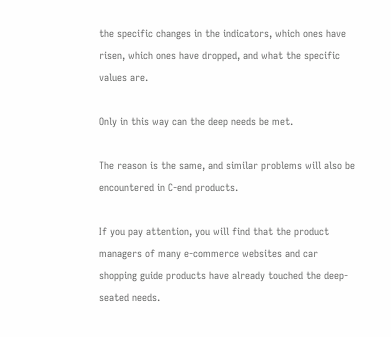the specific changes in the indicators, which ones have risen, which ones have dropped, and what the specific values are.

Only in this way can the deep needs be met.

The reason is the same, and similar problems will also be encountered in C-end products.

If you pay attention, you will find that the product managers of many e-commerce websites and car shopping guide products have already touched the deep-seated needs.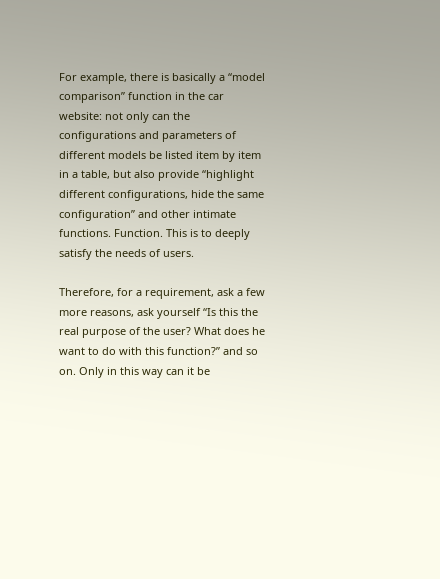For example, there is basically a “model comparison” function in the car website: not only can the configurations and parameters of different models be listed item by item in a table, but also provide “highlight different configurations, hide the same configuration” and other intimate functions. Function. This is to deeply satisfy the needs of users.

Therefore, for a requirement, ask a few more reasons, ask yourself “Is this the real purpose of the user? What does he want to do with this function?” and so on. Only in this way can it be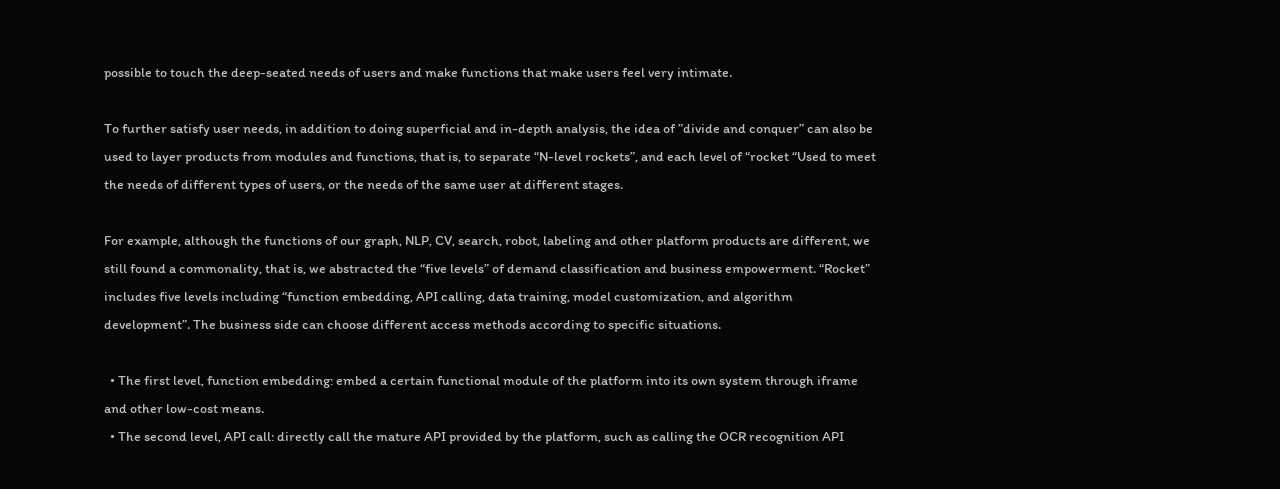possible to touch the deep-seated needs of users and make functions that make users feel very intimate.

To further satisfy user needs, in addition to doing superficial and in-depth analysis, the idea of ”divide and conquer” can also be used to layer products from modules and functions, that is, to separate “N-level rockets”, and each level of “rocket “Used to meet the needs of different types of users, or the needs of the same user at different stages.

For example, although the functions of our graph, NLP, CV, search, robot, labeling and other platform products are different, we still found a commonality, that is, we abstracted the “five levels” of demand classification and business empowerment. “Rocket” includes five levels including “function embedding, API calling, data training, model customization, and algorithm development”. The business side can choose different access methods according to specific situations.

  • The first level, function embedding: embed a certain functional module of the platform into its own system through iframe and other low-cost means.
  • The second level, API call: directly call the mature API provided by the platform, such as calling the OCR recognition API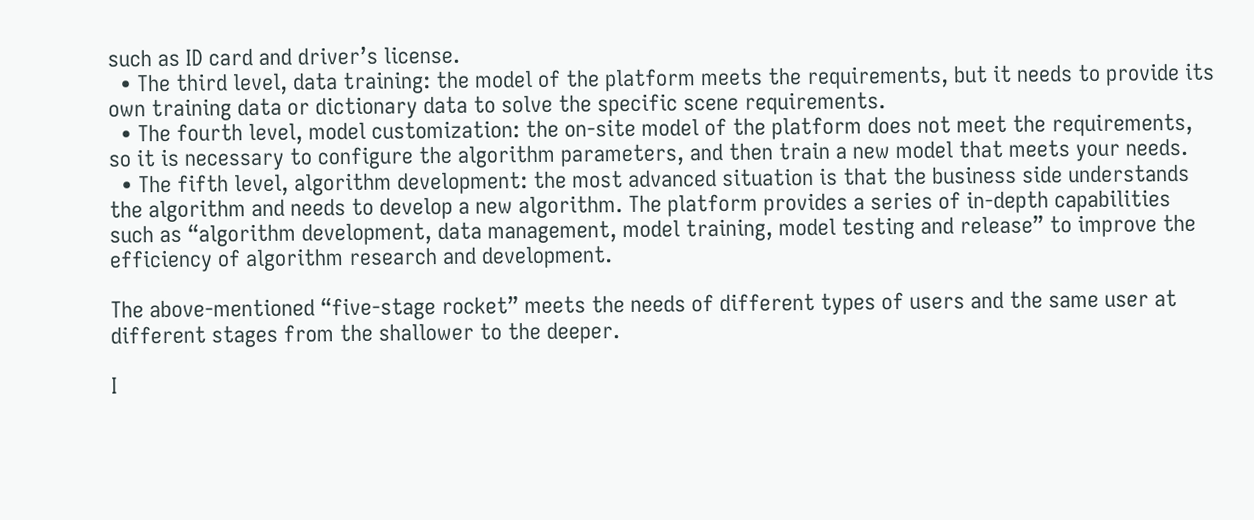such as ID card and driver’s license.
  • The third level, data training: the model of the platform meets the requirements, but it needs to provide its own training data or dictionary data to solve the specific scene requirements.
  • The fourth level, model customization: the on-site model of the platform does not meet the requirements, so it is necessary to configure the algorithm parameters, and then train a new model that meets your needs.
  • The fifth level, algorithm development: the most advanced situation is that the business side understands the algorithm and needs to develop a new algorithm. The platform provides a series of in-depth capabilities such as “algorithm development, data management, model training, model testing and release” to improve the efficiency of algorithm research and development.

The above-mentioned “five-stage rocket” meets the needs of different types of users and the same user at different stages from the shallower to the deeper.

I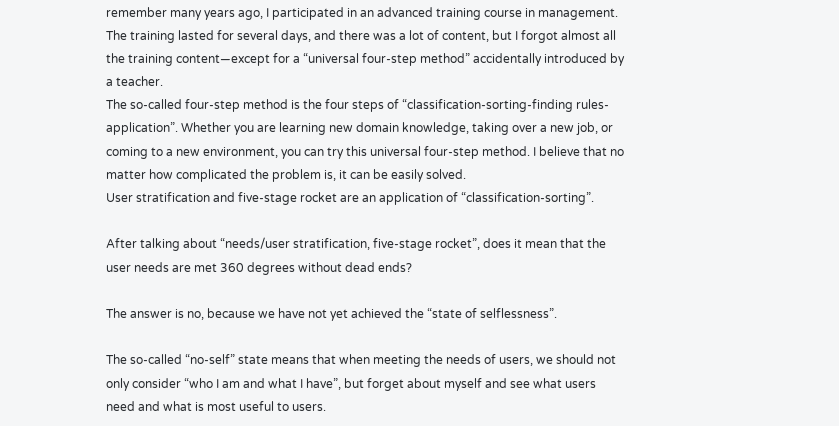remember many years ago, I participated in an advanced training course in management. The training lasted for several days, and there was a lot of content, but I forgot almost all the training content—except for a “universal four-step method” accidentally introduced by a teacher.
The so-called four-step method is the four steps of “classification-sorting-finding rules-application”. Whether you are learning new domain knowledge, taking over a new job, or coming to a new environment, you can try this universal four-step method. I believe that no matter how complicated the problem is, it can be easily solved.
User stratification and five-stage rocket are an application of “classification-sorting”.

After talking about “needs/user stratification, five-stage rocket”, does it mean that the user needs are met 360 degrees without dead ends?

The answer is no, because we have not yet achieved the “state of selflessness”.

The so-called “no-self” state means that when meeting the needs of users, we should not only consider “who I am and what I have”, but forget about myself and see what users need and what is most useful to users.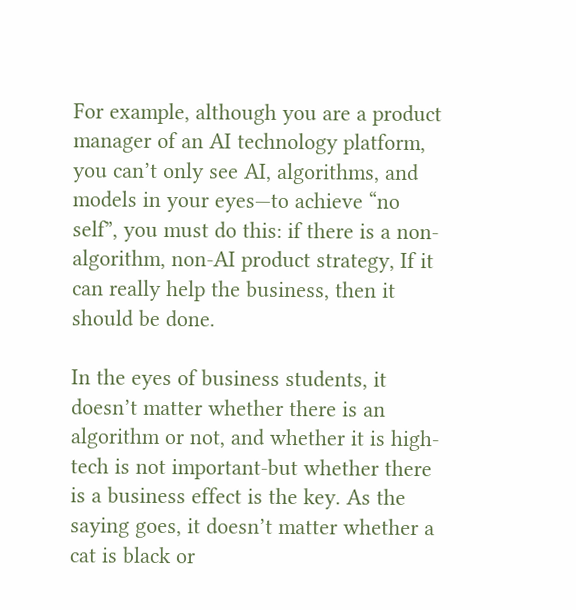For example, although you are a product manager of an AI technology platform, you can’t only see AI, algorithms, and models in your eyes—to achieve “no self”, you must do this: if there is a non-algorithm, non-AI product strategy, If it can really help the business, then it should be done.

In the eyes of business students, it doesn’t matter whether there is an algorithm or not, and whether it is high-tech is not important-but whether there is a business effect is the key. As the saying goes, it doesn’t matter whether a cat is black or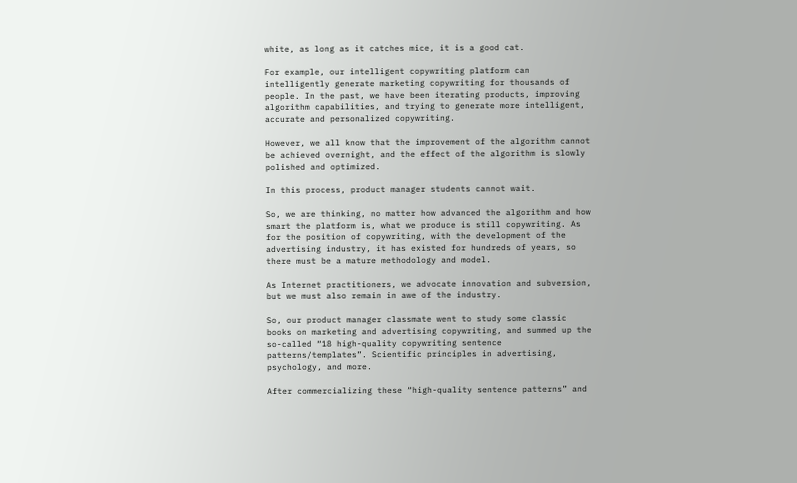white, as long as it catches mice, it is a good cat.

For example, our intelligent copywriting platform can intelligently generate marketing copywriting for thousands of people. In the past, we have been iterating products, improving algorithm capabilities, and trying to generate more intelligent, accurate and personalized copywriting.

However, we all know that the improvement of the algorithm cannot be achieved overnight, and the effect of the algorithm is slowly polished and optimized.

In this process, product manager students cannot wait.

So, we are thinking, no matter how advanced the algorithm and how smart the platform is, what we produce is still copywriting. As for the position of copywriting, with the development of the advertising industry, it has existed for hundreds of years, so there must be a mature methodology and model.

As Internet practitioners, we advocate innovation and subversion, but we must also remain in awe of the industry.

So, our product manager classmate went to study some classic books on marketing and advertising copywriting, and summed up the so-called “18 high-quality copywriting sentence patterns/templates”. Scientific principles in advertising, psychology, and more.

After commercializing these “high-quality sentence patterns” and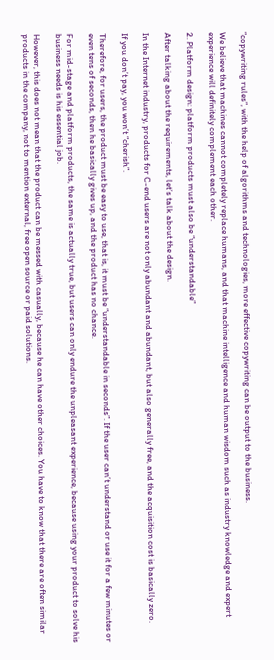“copywriting rules”, with the help of algorithms and technologies, more effective copywriting can be output to the business.

We believe that machines cannot completely replace humans, and that machine intelligence and human wisdom such as industry knowledge and expert experience will definitely complement each other.

2. Platform design: platform products must also be “understandable”

After talking about the requirements, let’s talk about the design.

In the Internet industry, products for C-end users are not only abundant and abundant, but also generally free, and the acquisition cost is basically zero.

If you don’t pay, you won’t “cherish”.

Therefore, for users, the product must be easy to use, that is, it must be “understandable in seconds”. If the user can’t understand or use it for a few minutes or even tens of seconds, then he basically gives up, and the product has no chance.

For mid-stage and platform products, the same is actually true, but users can only endure the unpleasant experience, because using your product to solve his business needs is his essential job.

However, this does not mean that the product can be messed with casually, because he can have other choices. You have to know that there are often similar products in the company, not to mention external, free open source or paid solutions.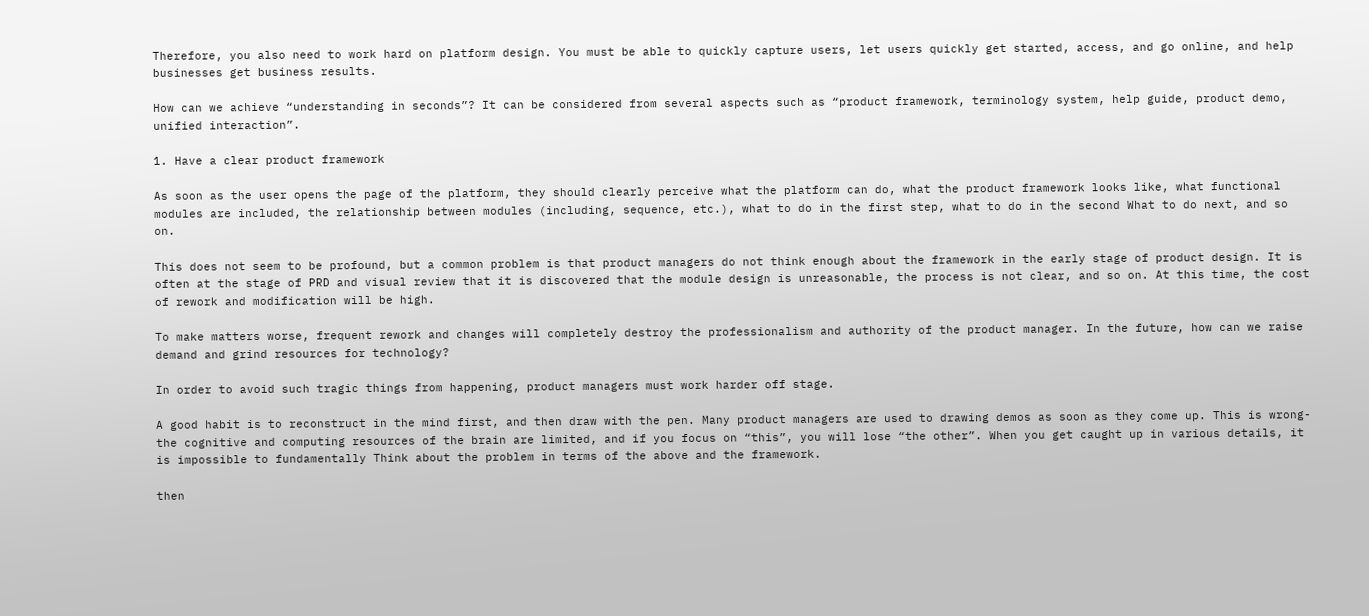Therefore, you also need to work hard on platform design. You must be able to quickly capture users, let users quickly get started, access, and go online, and help businesses get business results.

How can we achieve “understanding in seconds”? It can be considered from several aspects such as “product framework, terminology system, help guide, product demo, unified interaction”.

1. Have a clear product framework

As soon as the user opens the page of the platform, they should clearly perceive what the platform can do, what the product framework looks like, what functional modules are included, the relationship between modules (including, sequence, etc.), what to do in the first step, what to do in the second What to do next, and so on.

This does not seem to be profound, but a common problem is that product managers do not think enough about the framework in the early stage of product design. It is often at the stage of PRD and visual review that it is discovered that the module design is unreasonable, the process is not clear, and so on. At this time, the cost of rework and modification will be high.

To make matters worse, frequent rework and changes will completely destroy the professionalism and authority of the product manager. In the future, how can we raise demand and grind resources for technology?

In order to avoid such tragic things from happening, product managers must work harder off stage.

A good habit is to reconstruct in the mind first, and then draw with the pen. Many product managers are used to drawing demos as soon as they come up. This is wrong-the cognitive and computing resources of the brain are limited, and if you focus on “this”, you will lose “the other”. When you get caught up in various details, it is impossible to fundamentally Think about the problem in terms of the above and the framework.

then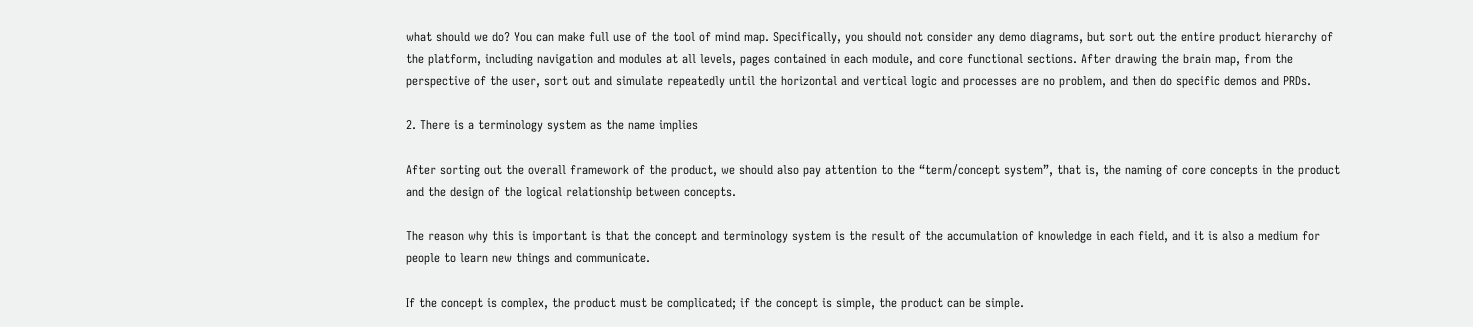what should we do? You can make full use of the tool of mind map. Specifically, you should not consider any demo diagrams, but sort out the entire product hierarchy of the platform, including navigation and modules at all levels, pages contained in each module, and core functional sections. After drawing the brain map, from the perspective of the user, sort out and simulate repeatedly until the horizontal and vertical logic and processes are no problem, and then do specific demos and PRDs.

2. There is a terminology system as the name implies

After sorting out the overall framework of the product, we should also pay attention to the “term/concept system”, that is, the naming of core concepts in the product and the design of the logical relationship between concepts.

The reason why this is important is that the concept and terminology system is the result of the accumulation of knowledge in each field, and it is also a medium for people to learn new things and communicate.

If the concept is complex, the product must be complicated; if the concept is simple, the product can be simple.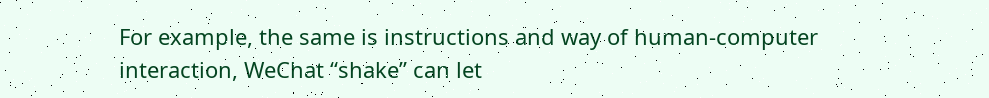For example, the same is instructions and way of human-computer interaction, WeChat “shake” can let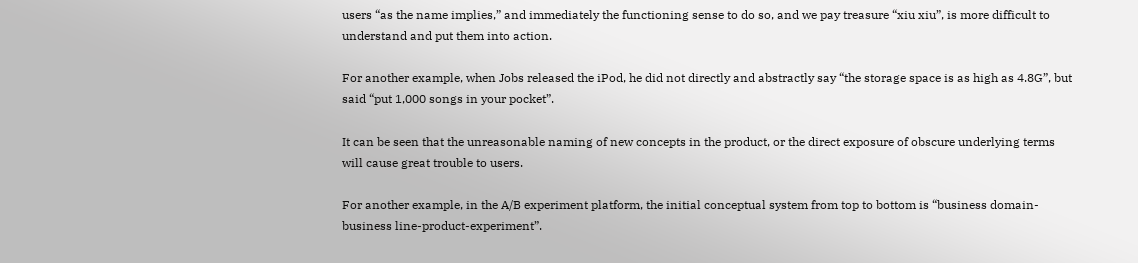users “as the name implies,” and immediately the functioning sense to do so, and we pay treasure “xiu xiu”, is more difficult to understand and put them into action.

For another example, when Jobs released the iPod, he did not directly and abstractly say “the storage space is as high as 4.8G”, but said “put 1,000 songs in your pocket”.

It can be seen that the unreasonable naming of new concepts in the product, or the direct exposure of obscure underlying terms will cause great trouble to users.

For another example, in the A/B experiment platform, the initial conceptual system from top to bottom is “business domain-business line-product-experiment”.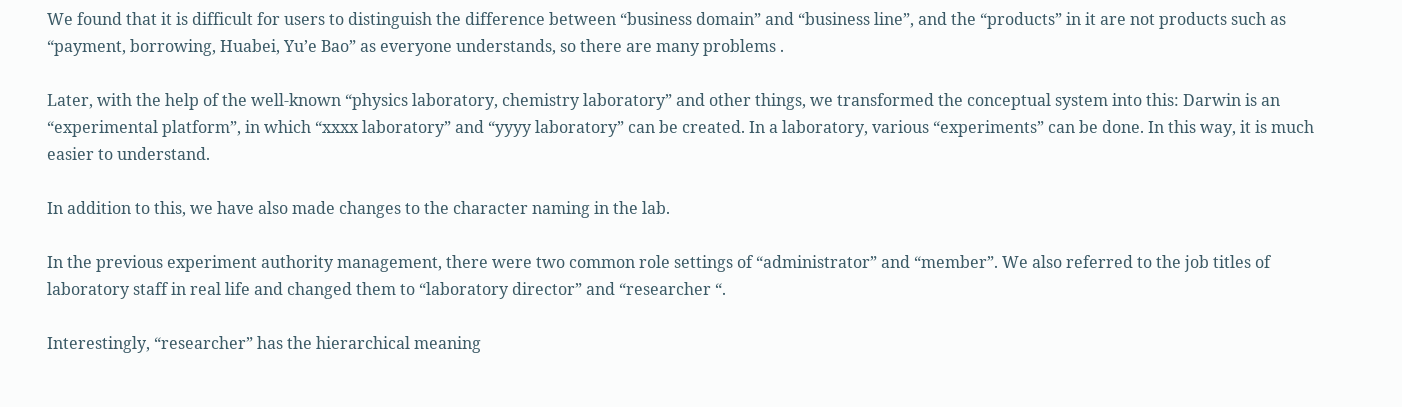We found that it is difficult for users to distinguish the difference between “business domain” and “business line”, and the “products” in it are not products such as “payment, borrowing, Huabei, Yu’e Bao” as everyone understands, so there are many problems .

Later, with the help of the well-known “physics laboratory, chemistry laboratory” and other things, we transformed the conceptual system into this: Darwin is an “experimental platform”, in which “xxxx laboratory” and “yyyy laboratory” can be created. In a laboratory, various “experiments” can be done. In this way, it is much easier to understand.

In addition to this, we have also made changes to the character naming in the lab.

In the previous experiment authority management, there were two common role settings of “administrator” and “member”. We also referred to the job titles of laboratory staff in real life and changed them to “laboratory director” and “researcher “.

Interestingly, “researcher” has the hierarchical meaning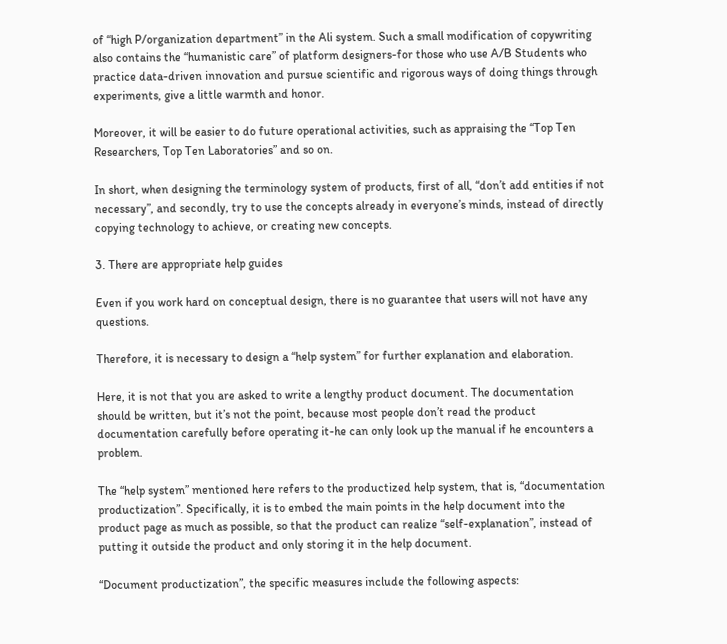of “high P/organization department” in the Ali system. Such a small modification of copywriting also contains the “humanistic care” of platform designers-for those who use A/B Students who practice data-driven innovation and pursue scientific and rigorous ways of doing things through experiments, give a little warmth and honor.

Moreover, it will be easier to do future operational activities, such as appraising the “Top Ten Researchers, Top Ten Laboratories” and so on.

In short, when designing the terminology system of products, first of all, “don’t add entities if not necessary”, and secondly, try to use the concepts already in everyone’s minds, instead of directly copying technology to achieve, or creating new concepts.

3. There are appropriate help guides

Even if you work hard on conceptual design, there is no guarantee that users will not have any questions.

Therefore, it is necessary to design a “help system” for further explanation and elaboration.

Here, it is not that you are asked to write a lengthy product document. The documentation should be written, but it’s not the point, because most people don’t read the product documentation carefully before operating it-he can only look up the manual if he encounters a problem.

The “help system” mentioned here refers to the productized help system, that is, “documentation productization”. Specifically, it is to embed the main points in the help document into the product page as much as possible, so that the product can realize “self-explanation”, instead of putting it outside the product and only storing it in the help document.

“Document productization”, the specific measures include the following aspects: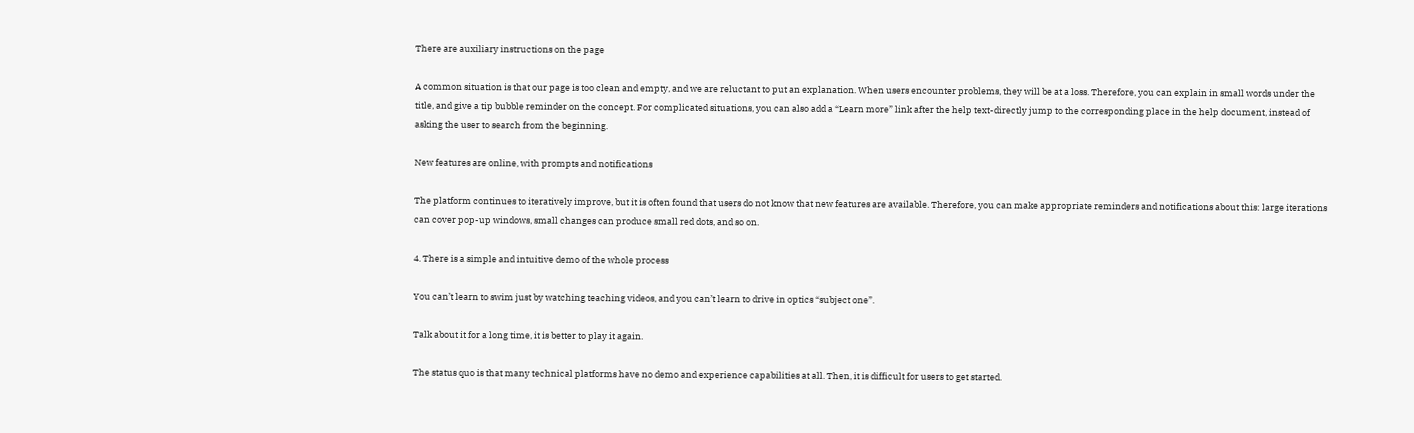There are auxiliary instructions on the page

A common situation is that our page is too clean and empty, and we are reluctant to put an explanation. When users encounter problems, they will be at a loss. Therefore, you can explain in small words under the title, and give a tip bubble reminder on the concept. For complicated situations, you can also add a “Learn more” link after the help text-directly jump to the corresponding place in the help document, instead of asking the user to search from the beginning.

New features are online, with prompts and notifications

The platform continues to iteratively improve, but it is often found that users do not know that new features are available. Therefore, you can make appropriate reminders and notifications about this: large iterations can cover pop-up windows, small changes can produce small red dots, and so on.

4. There is a simple and intuitive demo of the whole process

You can’t learn to swim just by watching teaching videos, and you can’t learn to drive in optics “subject one”.

Talk about it for a long time, it is better to play it again.

The status quo is that many technical platforms have no demo and experience capabilities at all. Then, it is difficult for users to get started.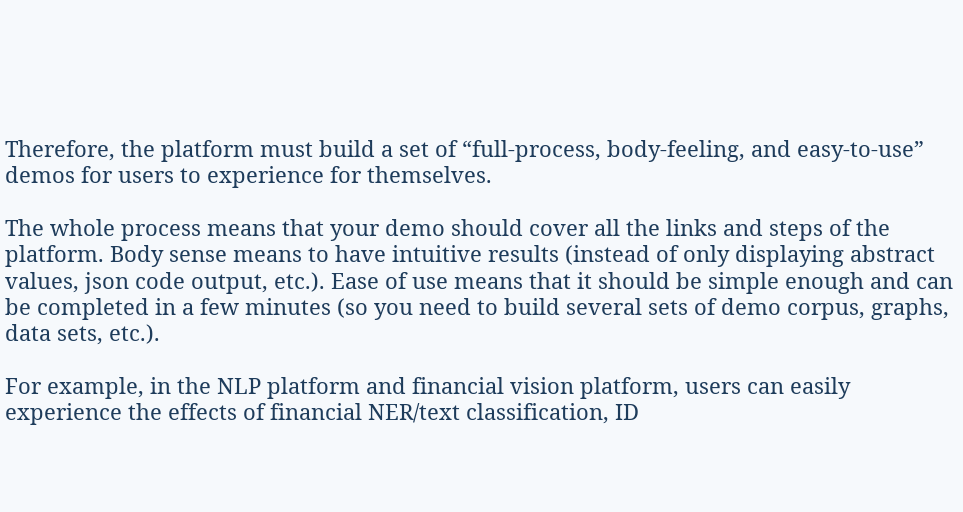Therefore, the platform must build a set of “full-process, body-feeling, and easy-to-use” demos for users to experience for themselves.

The whole process means that your demo should cover all the links and steps of the platform. Body sense means to have intuitive results (instead of only displaying abstract values, json code output, etc.). Ease of use means that it should be simple enough and can be completed in a few minutes (so you need to build several sets of demo corpus, graphs, data sets, etc.).

For example, in the NLP platform and financial vision platform, users can easily experience the effects of financial NER/text classification, ID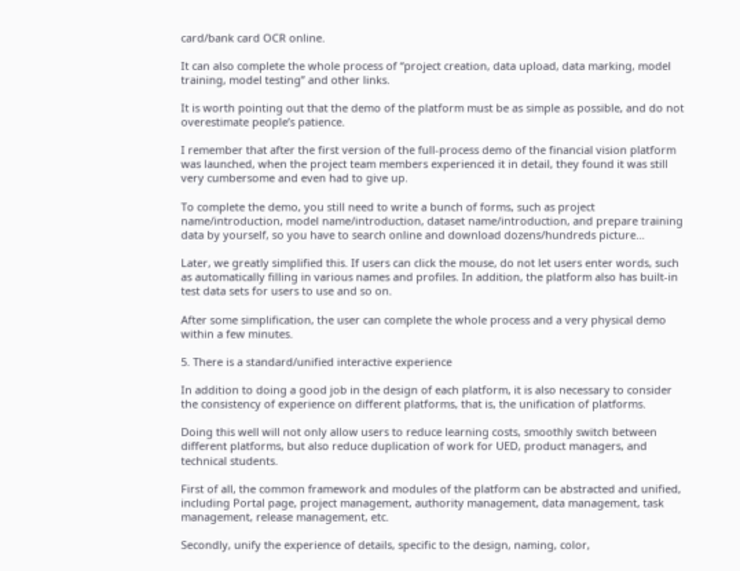card/bank card OCR online.

It can also complete the whole process of “project creation, data upload, data marking, model training, model testing” and other links.

It is worth pointing out that the demo of the platform must be as simple as possible, and do not overestimate people’s patience.

I remember that after the first version of the full-process demo of the financial vision platform was launched, when the project team members experienced it in detail, they found it was still very cumbersome and even had to give up.

To complete the demo, you still need to write a bunch of forms, such as project name/introduction, model name/introduction, dataset name/introduction, and prepare training data by yourself, so you have to search online and download dozens/hundreds picture…

Later, we greatly simplified this. If users can click the mouse, do not let users enter words, such as automatically filling in various names and profiles. In addition, the platform also has built-in test data sets for users to use and so on.

After some simplification, the user can complete the whole process and a very physical demo within a few minutes.

5. There is a standard/unified interactive experience

In addition to doing a good job in the design of each platform, it is also necessary to consider the consistency of experience on different platforms, that is, the unification of platforms.

Doing this well will not only allow users to reduce learning costs, smoothly switch between different platforms, but also reduce duplication of work for UED, product managers, and technical students.

First of all, the common framework and modules of the platform can be abstracted and unified, including Portal page, project management, authority management, data management, task management, release management, etc.

Secondly, unify the experience of details, specific to the design, naming, color,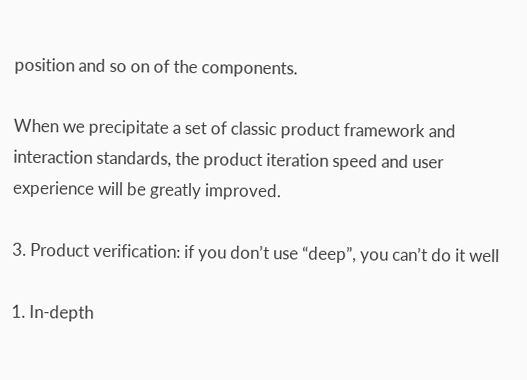position and so on of the components.

When we precipitate a set of classic product framework and interaction standards, the product iteration speed and user experience will be greatly improved.

3. Product verification: if you don’t use “deep”, you can’t do it well

1. In-depth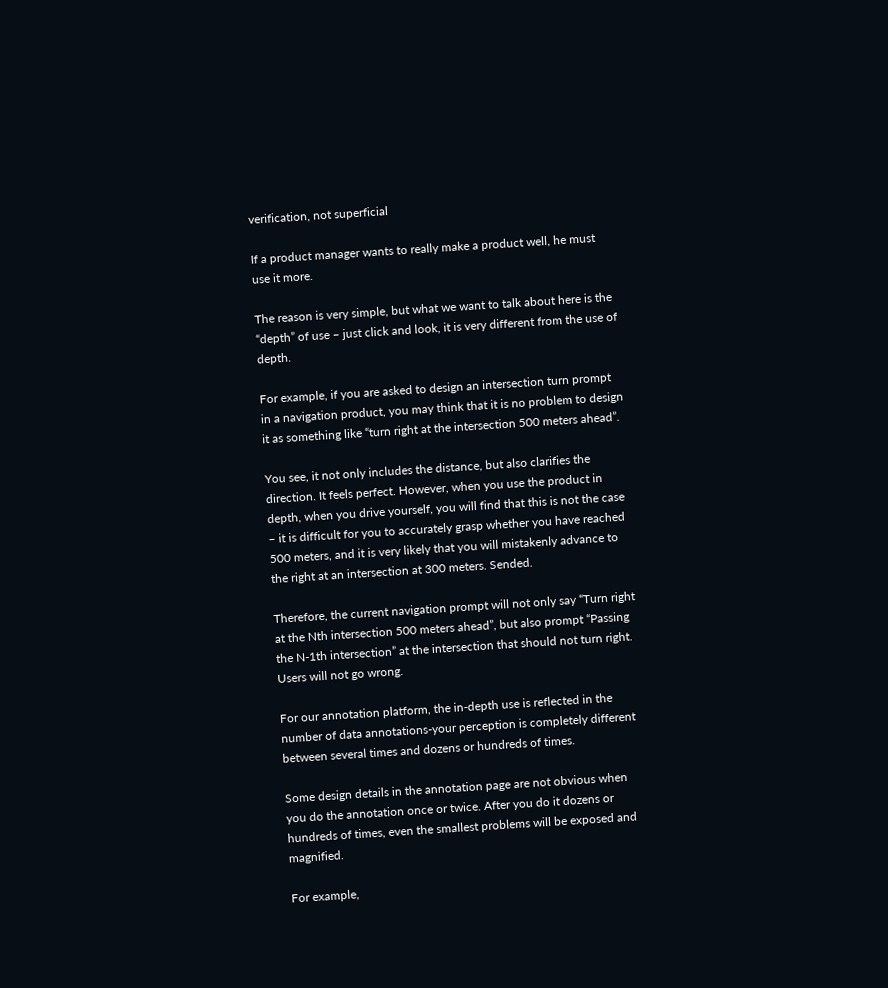verification, not superficial

If a product manager wants to really make a product well, he must use it more.

The reason is very simple, but what we want to talk about here is the “depth” of use – just click and look, it is very different from the use of depth.

For example, if you are asked to design an intersection turn prompt in a navigation product, you may think that it is no problem to design it as something like “turn right at the intersection 500 meters ahead”.

You see, it not only includes the distance, but also clarifies the direction. It feels perfect. However, when you use the product in depth, when you drive yourself, you will find that this is not the case – it is difficult for you to accurately grasp whether you have reached 500 meters, and it is very likely that you will mistakenly advance to the right at an intersection at 300 meters. Sended.

Therefore, the current navigation prompt will not only say “Turn right at the Nth intersection 500 meters ahead”, but also prompt “Passing the N-1th intersection” at the intersection that should not turn right. Users will not go wrong.

For our annotation platform, the in-depth use is reflected in the number of data annotations-your perception is completely different between several times and dozens or hundreds of times.

Some design details in the annotation page are not obvious when you do the annotation once or twice. After you do it dozens or hundreds of times, even the smallest problems will be exposed and magnified.

For example,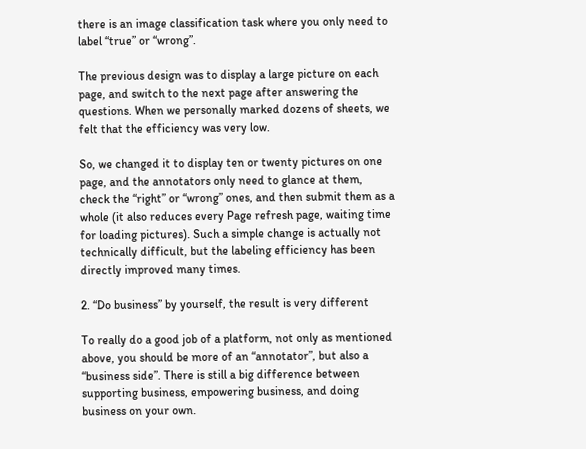there is an image classification task where you only need to label “true” or “wrong”.

The previous design was to display a large picture on each page, and switch to the next page after answering the questions. When we personally marked dozens of sheets, we felt that the efficiency was very low.

So, we changed it to display ten or twenty pictures on one page, and the annotators only need to glance at them, check the “right” or “wrong” ones, and then submit them as a whole (it also reduces every Page refresh page, waiting time for loading pictures). Such a simple change is actually not technically difficult, but the labeling efficiency has been directly improved many times.

2. “Do business” by yourself, the result is very different

To really do a good job of a platform, not only as mentioned above, you should be more of an “annotator”, but also a “business side”. There is still a big difference between supporting business, empowering business, and doing business on your own.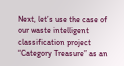Next, let’s use the case of our waste intelligent classification project “Category Treasure” as an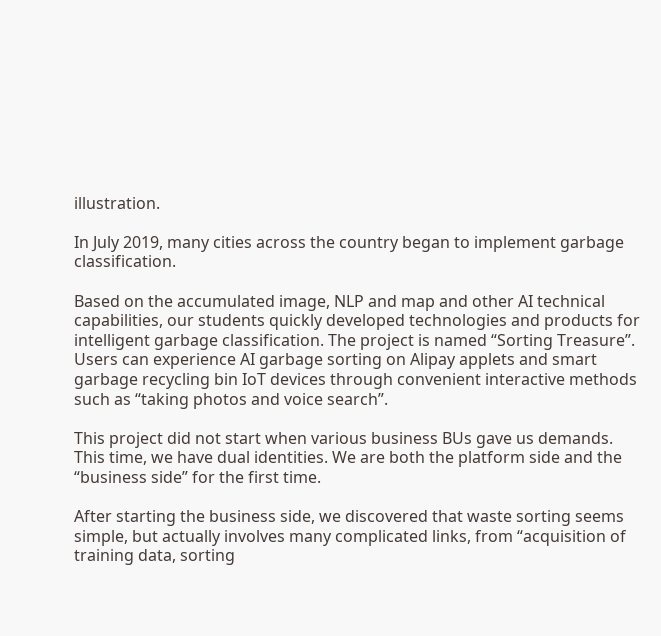illustration.

In July 2019, many cities across the country began to implement garbage classification.

Based on the accumulated image, NLP and map and other AI technical capabilities, our students quickly developed technologies and products for intelligent garbage classification. The project is named “Sorting Treasure”. Users can experience AI garbage sorting on Alipay applets and smart garbage recycling bin IoT devices through convenient interactive methods such as “taking photos and voice search”.

This project did not start when various business BUs gave us demands. This time, we have dual identities. We are both the platform side and the “business side” for the first time.

After starting the business side, we discovered that waste sorting seems simple, but actually involves many complicated links, from “acquisition of training data, sorting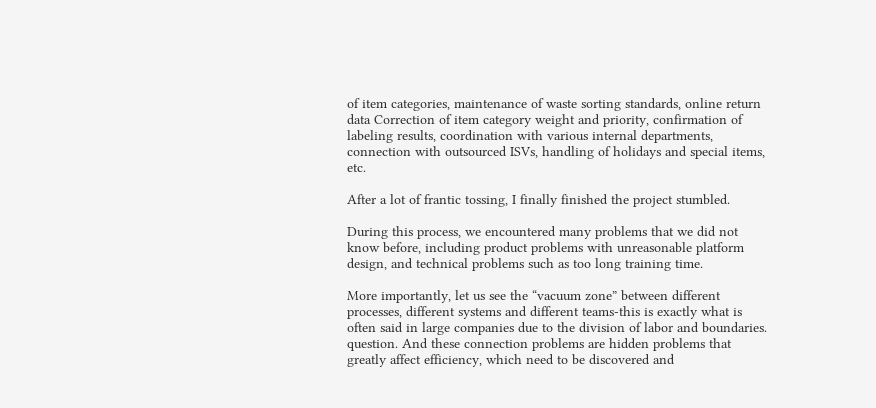of item categories, maintenance of waste sorting standards, online return data Correction of item category weight and priority, confirmation of labeling results, coordination with various internal departments, connection with outsourced ISVs, handling of holidays and special items, etc.

After a lot of frantic tossing, I finally finished the project stumbled.

During this process, we encountered many problems that we did not know before, including product problems with unreasonable platform design, and technical problems such as too long training time.

More importantly, let us see the “vacuum zone” between different processes, different systems and different teams-this is exactly what is often said in large companies due to the division of labor and boundaries. question. And these connection problems are hidden problems that greatly affect efficiency, which need to be discovered and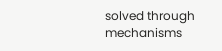solved through mechanisms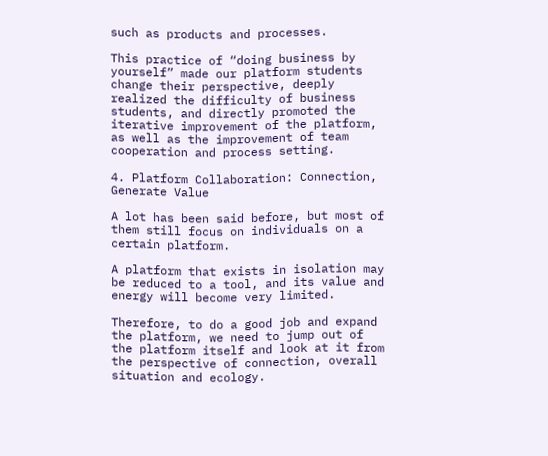such as products and processes.

This practice of “doing business by yourself” made our platform students change their perspective, deeply realized the difficulty of business students, and directly promoted the iterative improvement of the platform, as well as the improvement of team cooperation and process setting.

4. Platform Collaboration: Connection, Generate Value

A lot has been said before, but most of them still focus on individuals on a certain platform.

A platform that exists in isolation may be reduced to a tool, and its value and energy will become very limited.

Therefore, to do a good job and expand the platform, we need to jump out of the platform itself and look at it from the perspective of connection, overall situation and ecology.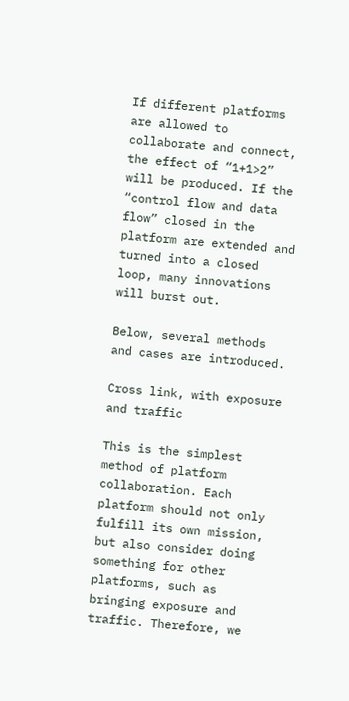If different platforms are allowed to collaborate and connect, the effect of “1+1>2” will be produced. If the “control flow and data flow” closed in the platform are extended and turned into a closed loop, many innovations will burst out.

Below, several methods and cases are introduced.

Cross link, with exposure and traffic

This is the simplest method of platform collaboration. Each platform should not only fulfill its own mission, but also consider doing something for other platforms, such as bringing exposure and traffic. Therefore, we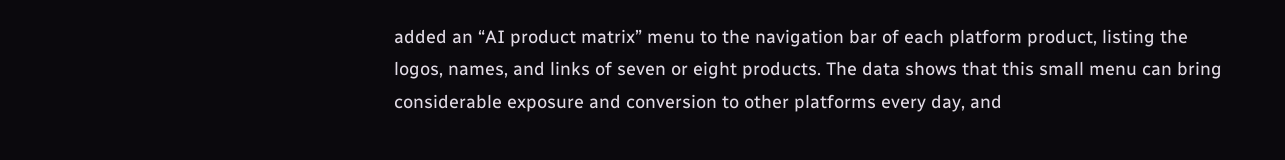added an “AI product matrix” menu to the navigation bar of each platform product, listing the logos, names, and links of seven or eight products. The data shows that this small menu can bring considerable exposure and conversion to other platforms every day, and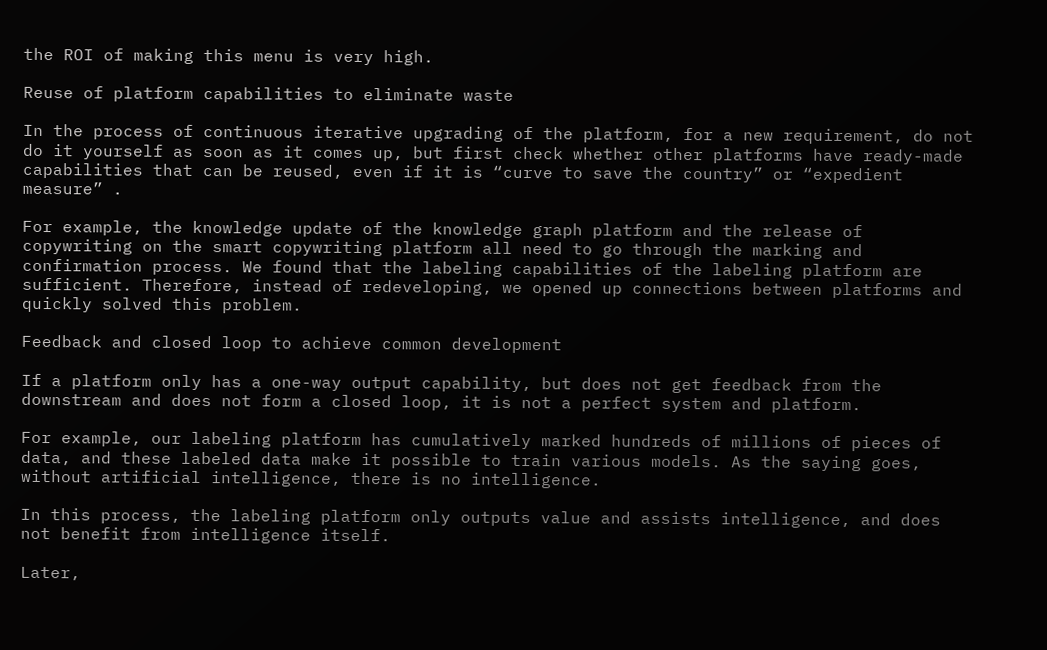the ROI of making this menu is very high.

Reuse of platform capabilities to eliminate waste

In the process of continuous iterative upgrading of the platform, for a new requirement, do not do it yourself as soon as it comes up, but first check whether other platforms have ready-made capabilities that can be reused, even if it is “curve to save the country” or “expedient measure” .

For example, the knowledge update of the knowledge graph platform and the release of copywriting on the smart copywriting platform all need to go through the marking and confirmation process. We found that the labeling capabilities of the labeling platform are sufficient. Therefore, instead of redeveloping, we opened up connections between platforms and quickly solved this problem.

Feedback and closed loop to achieve common development

If a platform only has a one-way output capability, but does not get feedback from the downstream and does not form a closed loop, it is not a perfect system and platform.

For example, our labeling platform has cumulatively marked hundreds of millions of pieces of data, and these labeled data make it possible to train various models. As the saying goes, without artificial intelligence, there is no intelligence.

In this process, the labeling platform only outputs value and assists intelligence, and does not benefit from intelligence itself.

Later,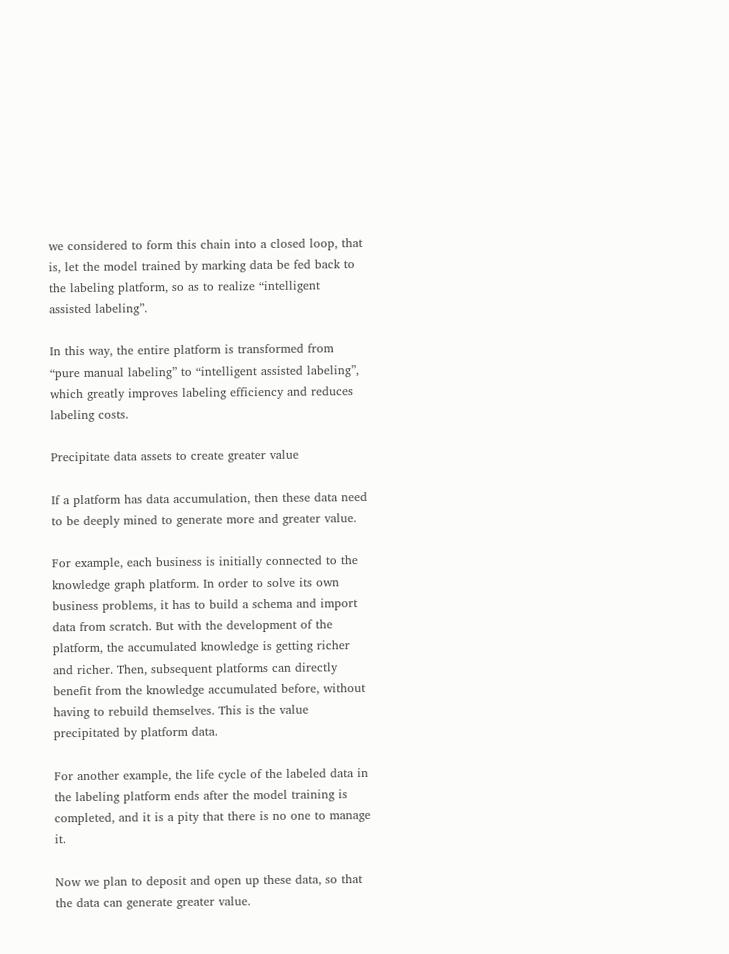we considered to form this chain into a closed loop, that is, let the model trained by marking data be fed back to the labeling platform, so as to realize “intelligent assisted labeling”.

In this way, the entire platform is transformed from “pure manual labeling” to “intelligent assisted labeling”, which greatly improves labeling efficiency and reduces labeling costs.

Precipitate data assets to create greater value

If a platform has data accumulation, then these data need to be deeply mined to generate more and greater value.

For example, each business is initially connected to the knowledge graph platform. In order to solve its own business problems, it has to build a schema and import data from scratch. But with the development of the platform, the accumulated knowledge is getting richer and richer. Then, subsequent platforms can directly benefit from the knowledge accumulated before, without having to rebuild themselves. This is the value precipitated by platform data.

For another example, the life cycle of the labeled data in the labeling platform ends after the model training is completed, and it is a pity that there is no one to manage it.

Now we plan to deposit and open up these data, so that the data can generate greater value.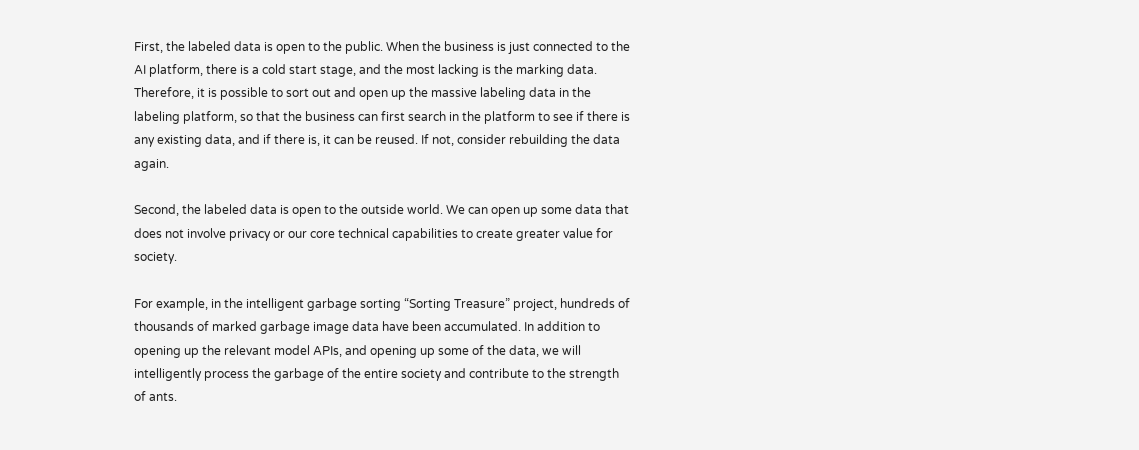First, the labeled data is open to the public. When the business is just connected to the AI platform, there is a cold start stage, and the most lacking is the marking data. Therefore, it is possible to sort out and open up the massive labeling data in the labeling platform, so that the business can first search in the platform to see if there is any existing data, and if there is, it can be reused. If not, consider rebuilding the data again.

Second, the labeled data is open to the outside world. We can open up some data that does not involve privacy or our core technical capabilities to create greater value for society.

For example, in the intelligent garbage sorting “Sorting Treasure” project, hundreds of thousands of marked garbage image data have been accumulated. In addition to opening up the relevant model APIs, and opening up some of the data, we will intelligently process the garbage of the entire society and contribute to the strength of ants.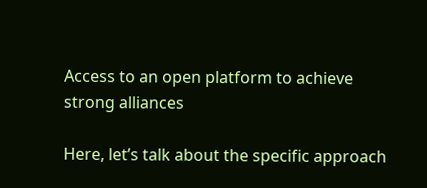Access to an open platform to achieve strong alliances

Here, let’s talk about the specific approach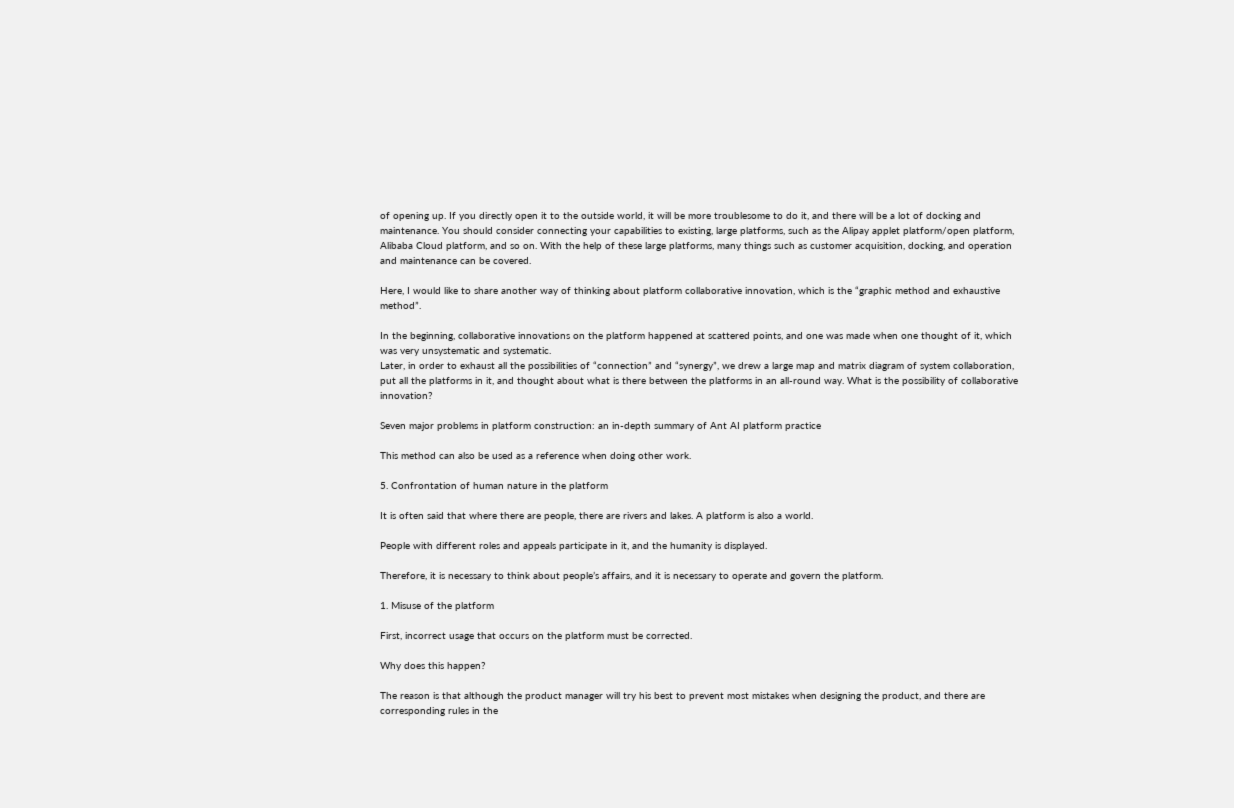of opening up. If you directly open it to the outside world, it will be more troublesome to do it, and there will be a lot of docking and maintenance. You should consider connecting your capabilities to existing, large platforms, such as the Alipay applet platform/open platform, Alibaba Cloud platform, and so on. With the help of these large platforms, many things such as customer acquisition, docking, and operation and maintenance can be covered.

Here, I would like to share another way of thinking about platform collaborative innovation, which is the “graphic method and exhaustive method”.

In the beginning, collaborative innovations on the platform happened at scattered points, and one was made when one thought of it, which was very unsystematic and systematic.
Later, in order to exhaust all the possibilities of “connection” and “synergy”, we drew a large map and matrix diagram of system collaboration, put all the platforms in it, and thought about what is there between the platforms in an all-round way. What is the possibility of collaborative innovation?

Seven major problems in platform construction: an in-depth summary of Ant AI platform practice

This method can also be used as a reference when doing other work.

5. Confrontation of human nature in the platform

It is often said that where there are people, there are rivers and lakes. A platform is also a world.

People with different roles and appeals participate in it, and the humanity is displayed.

Therefore, it is necessary to think about people’s affairs, and it is necessary to operate and govern the platform.

1. Misuse of the platform

First, incorrect usage that occurs on the platform must be corrected.

Why does this happen?

The reason is that although the product manager will try his best to prevent most mistakes when designing the product, and there are corresponding rules in the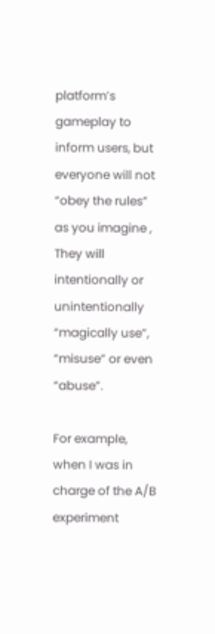platform’s gameplay to inform users, but everyone will not “obey the rules” as you imagine , They will intentionally or unintentionally “magically use”, “misuse” or even “abuse”.

For example, when I was in charge of the A/B experiment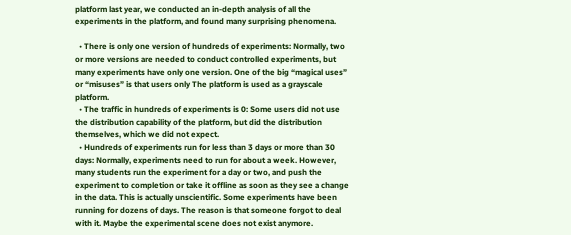platform last year, we conducted an in-depth analysis of all the experiments in the platform, and found many surprising phenomena.

  • There is only one version of hundreds of experiments: Normally, two or more versions are needed to conduct controlled experiments, but many experiments have only one version. One of the big “magical uses” or “misuses” is that users only The platform is used as a grayscale platform.
  • The traffic in hundreds of experiments is 0: Some users did not use the distribution capability of the platform, but did the distribution themselves, which we did not expect.
  • Hundreds of experiments run for less than 3 days or more than 30 days: Normally, experiments need to run for about a week. However, many students run the experiment for a day or two, and push the experiment to completion or take it offline as soon as they see a change in the data. This is actually unscientific. Some experiments have been running for dozens of days. The reason is that someone forgot to deal with it. Maybe the experimental scene does not exist anymore.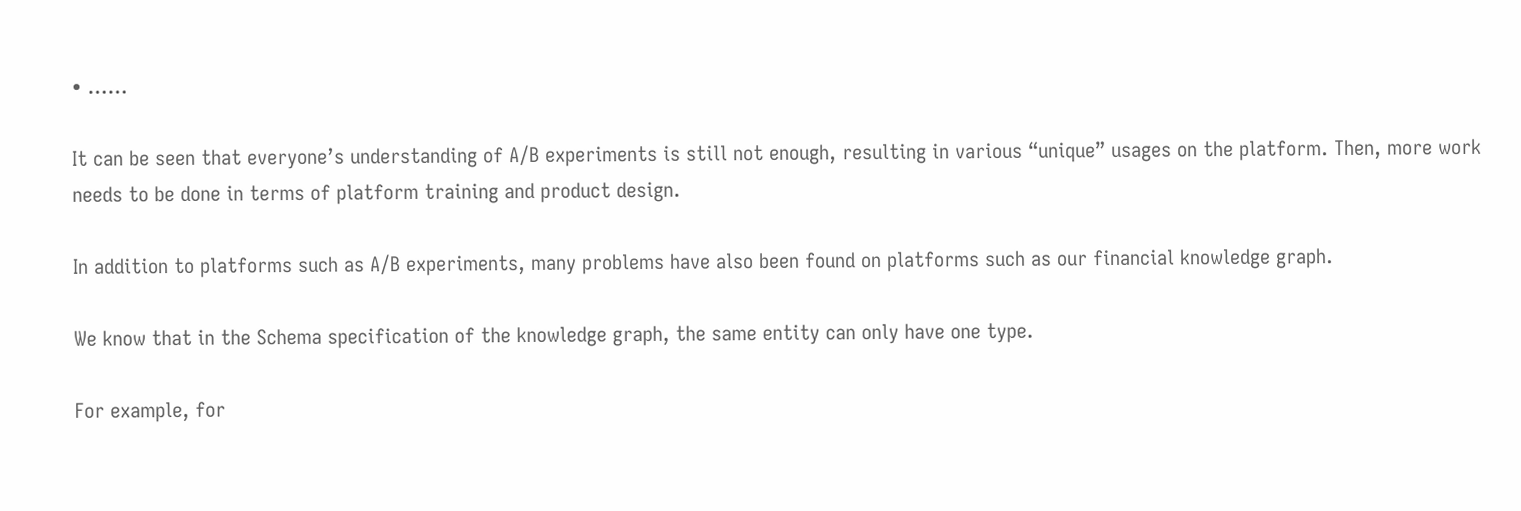• ……

It can be seen that everyone’s understanding of A/B experiments is still not enough, resulting in various “unique” usages on the platform. Then, more work needs to be done in terms of platform training and product design.

In addition to platforms such as A/B experiments, many problems have also been found on platforms such as our financial knowledge graph.

We know that in the Schema specification of the knowledge graph, the same entity can only have one type.

For example, for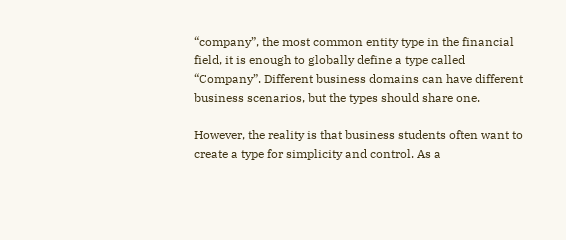“company”, the most common entity type in the financial field, it is enough to globally define a type called “Company”. Different business domains can have different business scenarios, but the types should share one.

However, the reality is that business students often want to create a type for simplicity and control. As a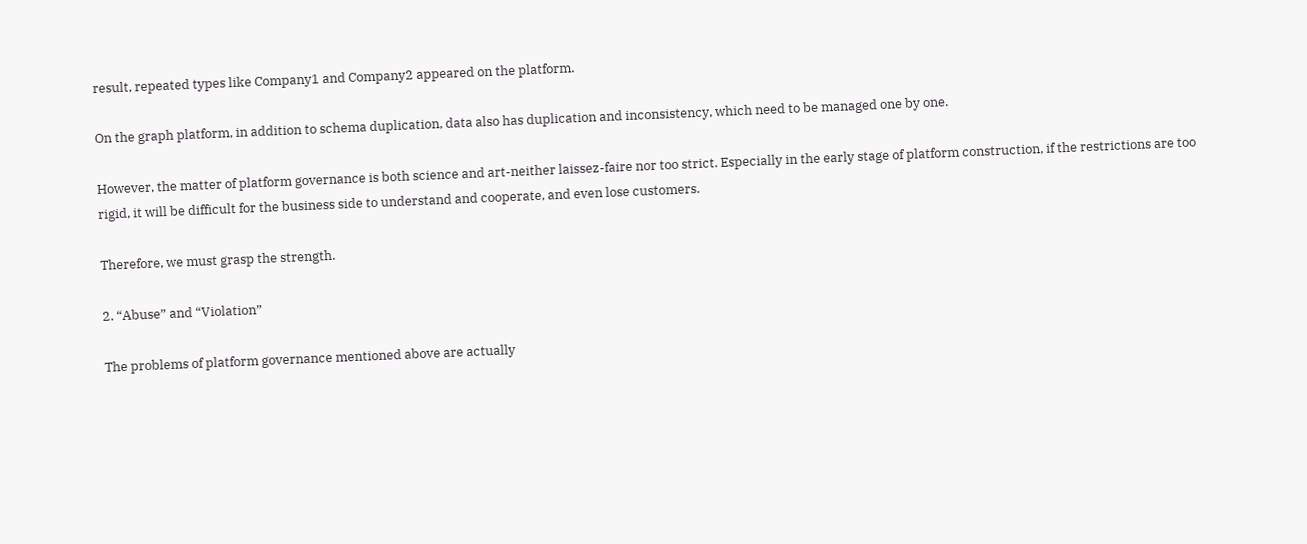result, repeated types like Company1 and Company2 appeared on the platform.

On the graph platform, in addition to schema duplication, data also has duplication and inconsistency, which need to be managed one by one.

However, the matter of platform governance is both science and art-neither laissez-faire nor too strict. Especially in the early stage of platform construction, if the restrictions are too rigid, it will be difficult for the business side to understand and cooperate, and even lose customers.

Therefore, we must grasp the strength.

2. “Abuse” and “Violation”

The problems of platform governance mentioned above are actually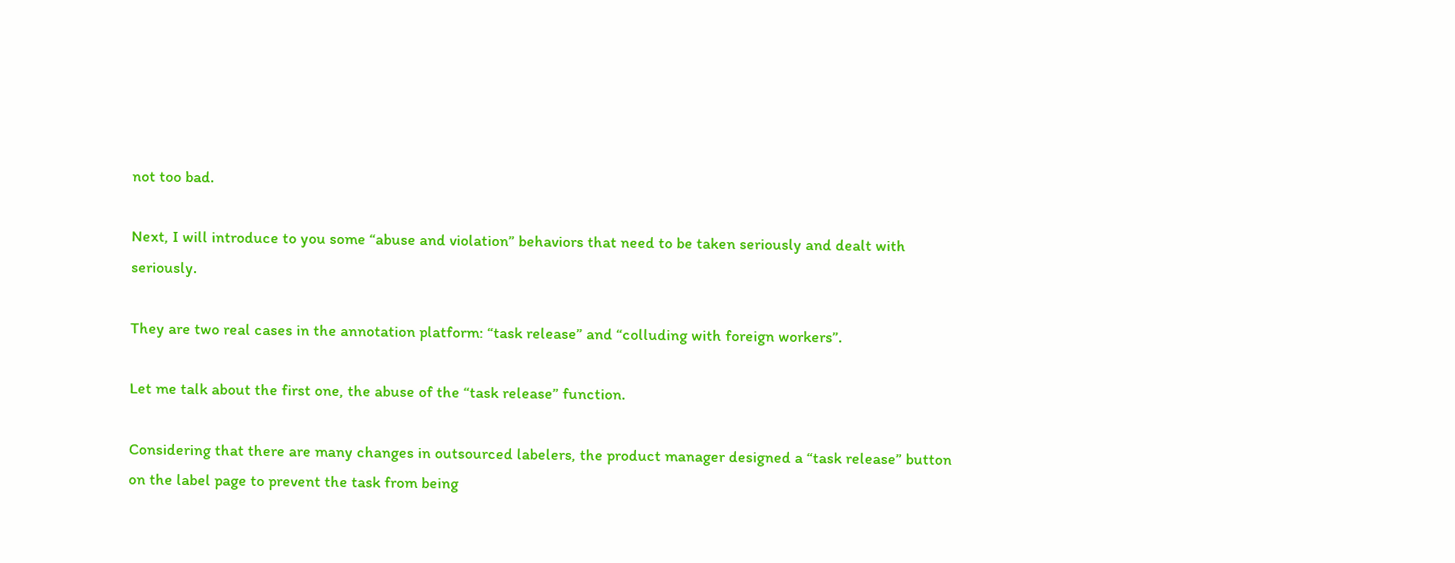not too bad.

Next, I will introduce to you some “abuse and violation” behaviors that need to be taken seriously and dealt with seriously.

They are two real cases in the annotation platform: “task release” and “colluding with foreign workers”.

Let me talk about the first one, the abuse of the “task release” function.

Considering that there are many changes in outsourced labelers, the product manager designed a “task release” button on the label page to prevent the task from being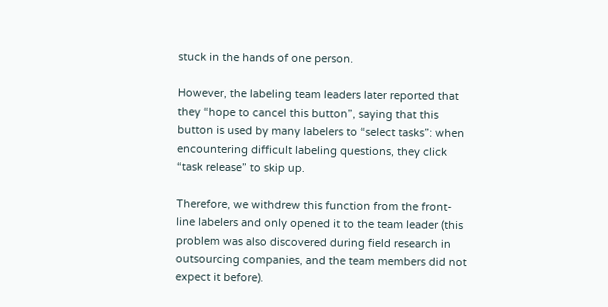stuck in the hands of one person.

However, the labeling team leaders later reported that they “hope to cancel this button”, saying that this button is used by many labelers to “select tasks”: when encountering difficult labeling questions, they click “task release” to skip up.

Therefore, we withdrew this function from the front-line labelers and only opened it to the team leader (this problem was also discovered during field research in outsourcing companies, and the team members did not expect it before).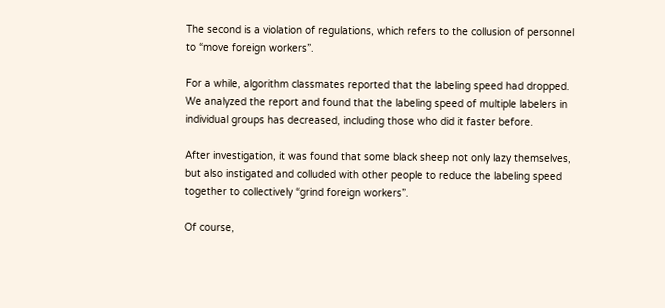The second is a violation of regulations, which refers to the collusion of personnel to “move foreign workers”.

For a while, algorithm classmates reported that the labeling speed had dropped. We analyzed the report and found that the labeling speed of multiple labelers in individual groups has decreased, including those who did it faster before.

After investigation, it was found that some black sheep not only lazy themselves, but also instigated and colluded with other people to reduce the labeling speed together to collectively “grind foreign workers”.

Of course,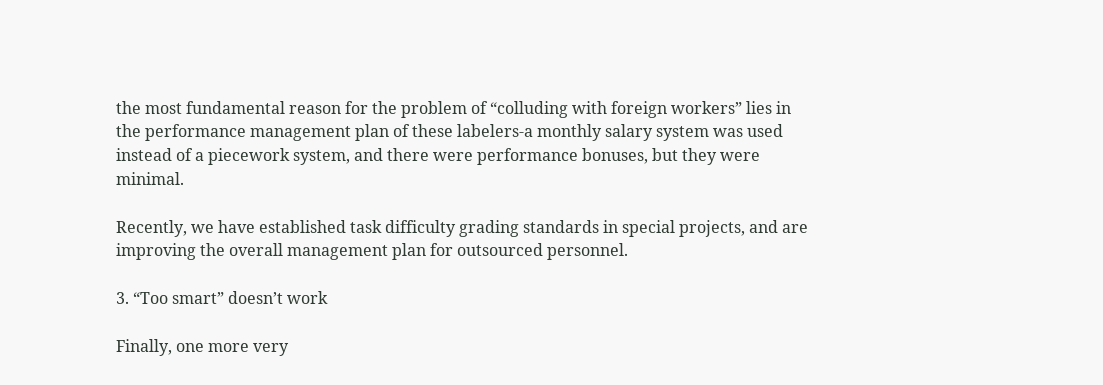the most fundamental reason for the problem of “colluding with foreign workers” lies in the performance management plan of these labelers-a monthly salary system was used instead of a piecework system, and there were performance bonuses, but they were minimal.

Recently, we have established task difficulty grading standards in special projects, and are improving the overall management plan for outsourced personnel.

3. “Too smart” doesn’t work

Finally, one more very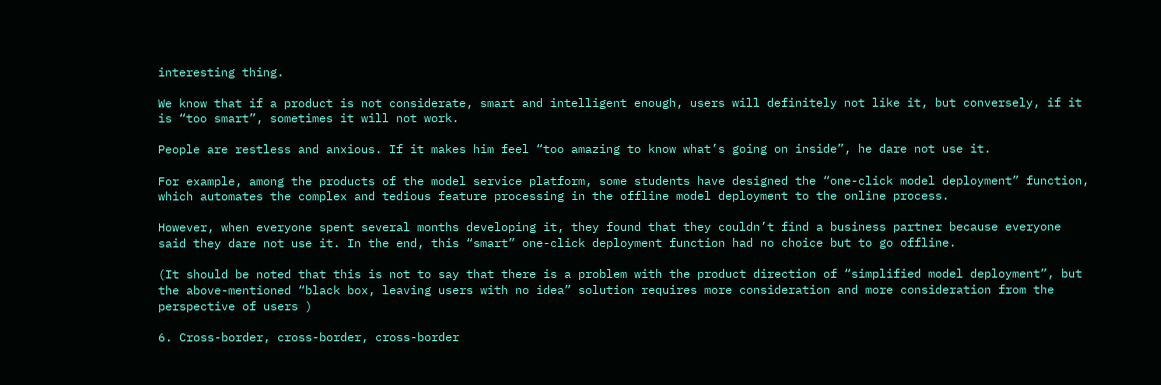interesting thing.

We know that if a product is not considerate, smart and intelligent enough, users will definitely not like it, but conversely, if it is “too smart”, sometimes it will not work.

People are restless and anxious. If it makes him feel “too amazing to know what’s going on inside”, he dare not use it.

For example, among the products of the model service platform, some students have designed the “one-click model deployment” function, which automates the complex and tedious feature processing in the offline model deployment to the online process.

However, when everyone spent several months developing it, they found that they couldn’t find a business partner because everyone said they dare not use it. In the end, this “smart” one-click deployment function had no choice but to go offline.

(It should be noted that this is not to say that there is a problem with the product direction of “simplified model deployment”, but the above-mentioned “black box, leaving users with no idea” solution requires more consideration and more consideration from the perspective of users )

6. Cross-border, cross-border, cross-border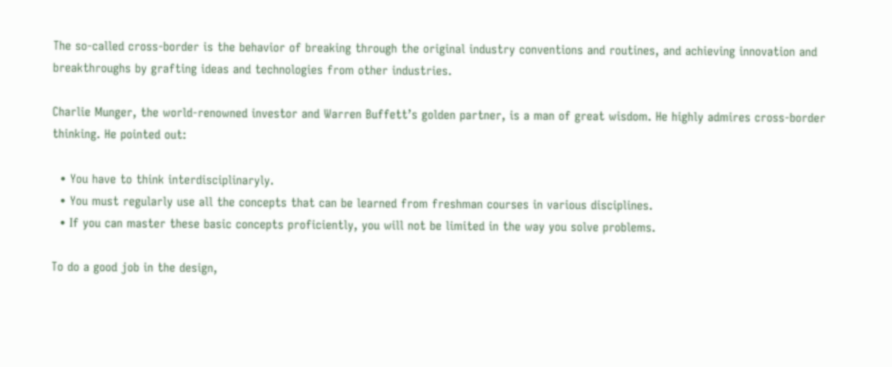The so-called cross-border is the behavior of breaking through the original industry conventions and routines, and achieving innovation and breakthroughs by grafting ideas and technologies from other industries.

Charlie Munger, the world-renowned investor and Warren Buffett’s golden partner, is a man of great wisdom. He highly admires cross-border thinking. He pointed out:

  • You have to think interdisciplinaryly.
  • You must regularly use all the concepts that can be learned from freshman courses in various disciplines.
  • If you can master these basic concepts proficiently, you will not be limited in the way you solve problems.

To do a good job in the design,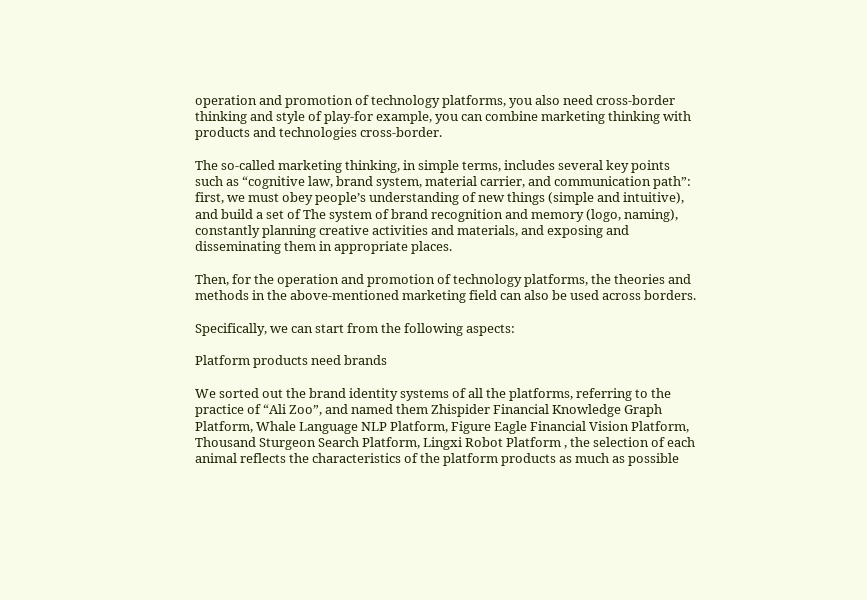operation and promotion of technology platforms, you also need cross-border thinking and style of play-for example, you can combine marketing thinking with products and technologies cross-border.

The so-called marketing thinking, in simple terms, includes several key points such as “cognitive law, brand system, material carrier, and communication path”: first, we must obey people’s understanding of new things (simple and intuitive), and build a set of The system of brand recognition and memory (logo, naming), constantly planning creative activities and materials, and exposing and disseminating them in appropriate places.

Then, for the operation and promotion of technology platforms, the theories and methods in the above-mentioned marketing field can also be used across borders.

Specifically, we can start from the following aspects:

Platform products need brands

We sorted out the brand identity systems of all the platforms, referring to the practice of “Ali Zoo”, and named them Zhispider Financial Knowledge Graph Platform, Whale Language NLP Platform, Figure Eagle Financial Vision Platform, Thousand Sturgeon Search Platform, Lingxi Robot Platform , the selection of each animal reflects the characteristics of the platform products as much as possible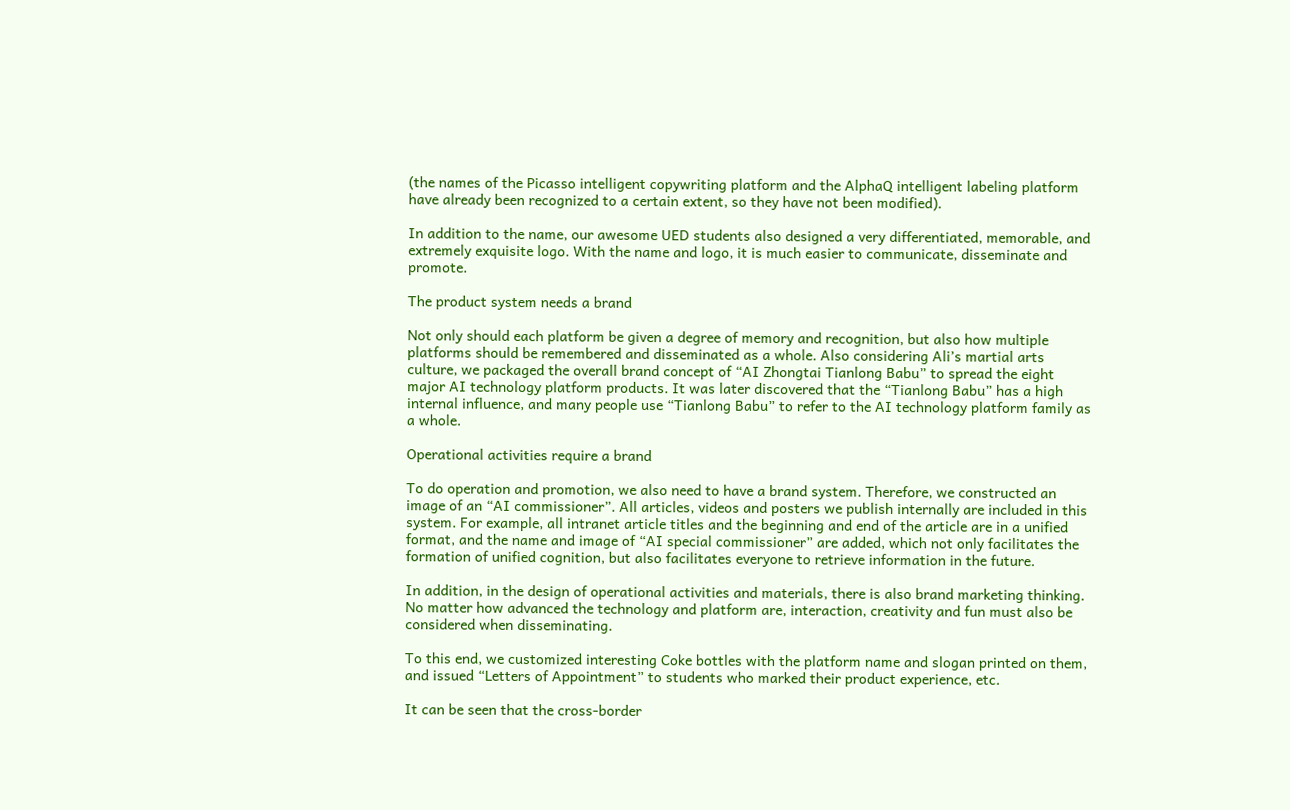(the names of the Picasso intelligent copywriting platform and the AlphaQ intelligent labeling platform have already been recognized to a certain extent, so they have not been modified).

In addition to the name, our awesome UED students also designed a very differentiated, memorable, and extremely exquisite logo. With the name and logo, it is much easier to communicate, disseminate and promote.

The product system needs a brand

Not only should each platform be given a degree of memory and recognition, but also how multiple platforms should be remembered and disseminated as a whole. Also considering Ali’s martial arts culture, we packaged the overall brand concept of “AI Zhongtai Tianlong Babu” to spread the eight major AI technology platform products. It was later discovered that the “Tianlong Babu” has a high internal influence, and many people use “Tianlong Babu” to refer to the AI technology platform family as a whole.

Operational activities require a brand

To do operation and promotion, we also need to have a brand system. Therefore, we constructed an image of an “AI commissioner”. All articles, videos and posters we publish internally are included in this system. For example, all intranet article titles and the beginning and end of the article are in a unified format, and the name and image of “AI special commissioner” are added, which not only facilitates the formation of unified cognition, but also facilitates everyone to retrieve information in the future.

In addition, in the design of operational activities and materials, there is also brand marketing thinking. No matter how advanced the technology and platform are, interaction, creativity and fun must also be considered when disseminating.

To this end, we customized interesting Coke bottles with the platform name and slogan printed on them, and issued “Letters of Appointment” to students who marked their product experience, etc.

It can be seen that the cross-border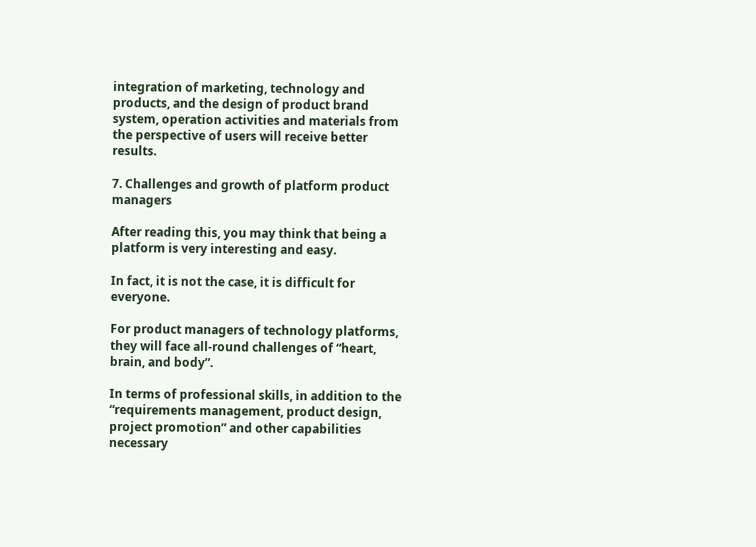integration of marketing, technology and products, and the design of product brand system, operation activities and materials from the perspective of users will receive better results.

7. Challenges and growth of platform product managers

After reading this, you may think that being a platform is very interesting and easy.

In fact, it is not the case, it is difficult for everyone.

For product managers of technology platforms, they will face all-round challenges of “heart, brain, and body”.

In terms of professional skills, in addition to the “requirements management, product design, project promotion” and other capabilities necessary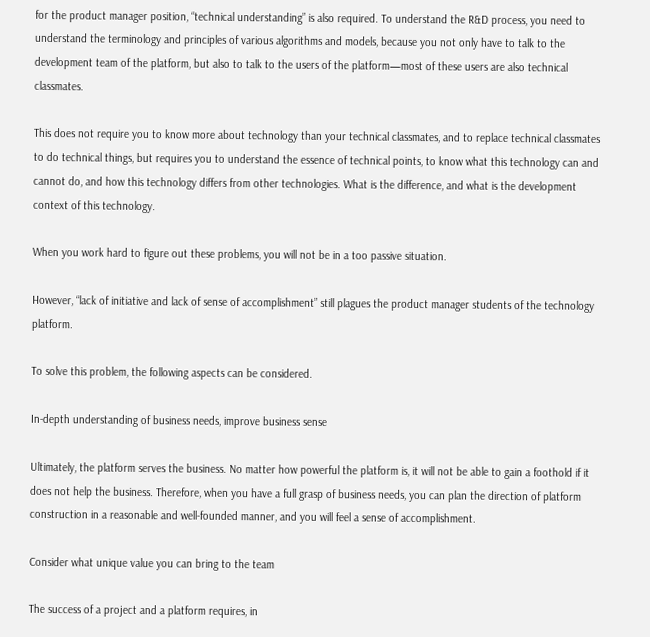for the product manager position, “technical understanding” is also required. To understand the R&D process, you need to understand the terminology and principles of various algorithms and models, because you not only have to talk to the development team of the platform, but also to talk to the users of the platform—most of these users are also technical classmates.

This does not require you to know more about technology than your technical classmates, and to replace technical classmates to do technical things, but requires you to understand the essence of technical points, to know what this technology can and cannot do, and how this technology differs from other technologies. What is the difference, and what is the development context of this technology.

When you work hard to figure out these problems, you will not be in a too passive situation.

However, “lack of initiative and lack of sense of accomplishment” still plagues the product manager students of the technology platform.

To solve this problem, the following aspects can be considered.

In-depth understanding of business needs, improve business sense

Ultimately, the platform serves the business. No matter how powerful the platform is, it will not be able to gain a foothold if it does not help the business. Therefore, when you have a full grasp of business needs, you can plan the direction of platform construction in a reasonable and well-founded manner, and you will feel a sense of accomplishment.

Consider what unique value you can bring to the team

The success of a project and a platform requires, in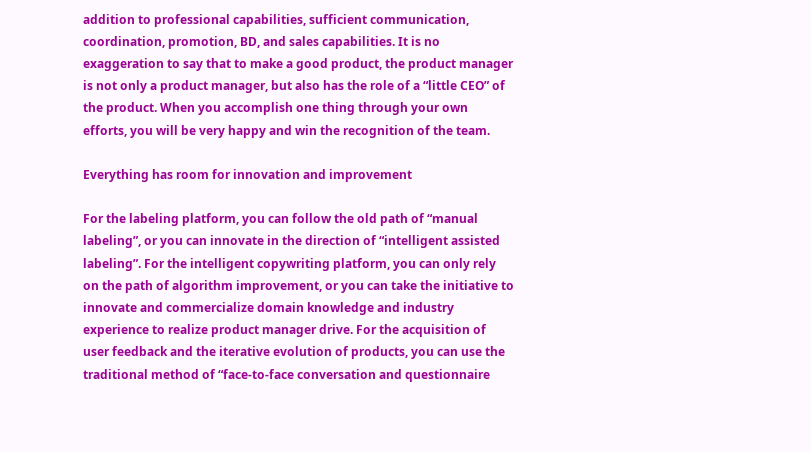addition to professional capabilities, sufficient communication, coordination, promotion, BD, and sales capabilities. It is no exaggeration to say that to make a good product, the product manager is not only a product manager, but also has the role of a “little CEO” of the product. When you accomplish one thing through your own efforts, you will be very happy and win the recognition of the team.

Everything has room for innovation and improvement

For the labeling platform, you can follow the old path of “manual labeling”, or you can innovate in the direction of “intelligent assisted labeling”. For the intelligent copywriting platform, you can only rely on the path of algorithm improvement, or you can take the initiative to innovate and commercialize domain knowledge and industry experience to realize product manager drive. For the acquisition of user feedback and the iterative evolution of products, you can use the traditional method of “face-to-face conversation and questionnaire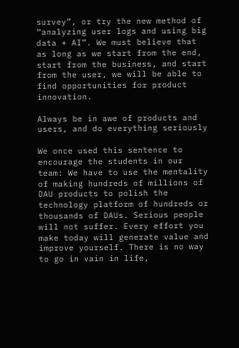survey”, or try the new method of “analyzing user logs and using big data + AI”. We must believe that as long as we start from the end, start from the business, and start from the user, we will be able to find opportunities for product innovation.

Always be in awe of products and users, and do everything seriously

We once used this sentence to encourage the students in our team: We have to use the mentality of making hundreds of millions of DAU products to polish the technology platform of hundreds or thousands of DAUs. Serious people will not suffer. Every effort you make today will generate value and improve yourself. There is no way to go in vain in life,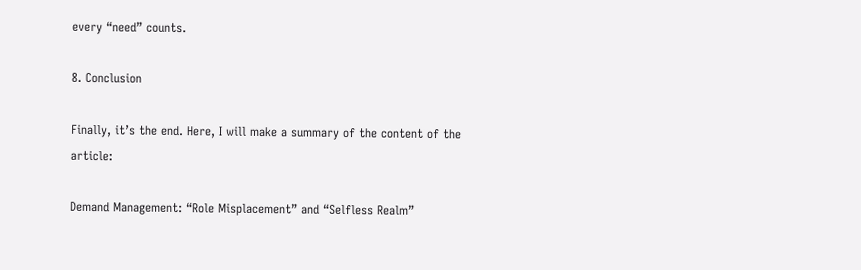every “need” counts.

8. Conclusion

Finally, it’s the end. Here, I will make a summary of the content of the article:

Demand Management: “Role Misplacement” and “Selfless Realm”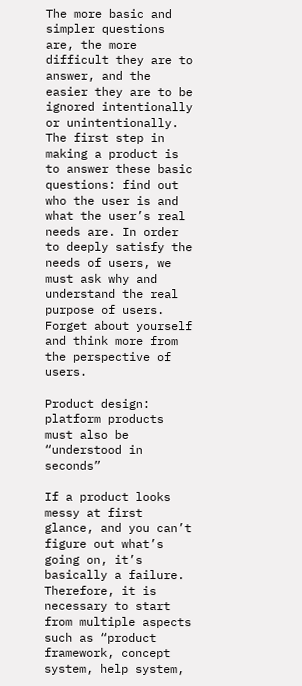The more basic and simpler questions are, the more difficult they are to answer, and the easier they are to be ignored intentionally or unintentionally. The first step in making a product is to answer these basic questions: find out who the user is and what the user’s real needs are. In order to deeply satisfy the needs of users, we must ask why and understand the real purpose of users. Forget about yourself and think more from the perspective of users.

Product design: platform products must also be “understood in seconds”

If a product looks messy at first glance, and you can’t figure out what’s going on, it’s basically a failure. Therefore, it is necessary to start from multiple aspects such as “product framework, concept system, help system,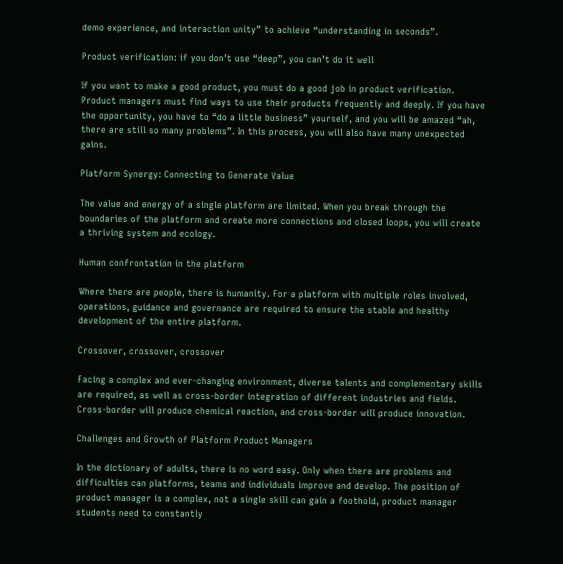demo experience, and interaction unity” to achieve “understanding in seconds”.

Product verification: if you don’t use “deep”, you can’t do it well

If you want to make a good product, you must do a good job in product verification. Product managers must find ways to use their products frequently and deeply. If you have the opportunity, you have to “do a little business” yourself, and you will be amazed “ah, there are still so many problems”. In this process, you will also have many unexpected gains.

Platform Synergy: Connecting to Generate Value

The value and energy of a single platform are limited. When you break through the boundaries of the platform and create more connections and closed loops, you will create a thriving system and ecology.

Human confrontation in the platform

Where there are people, there is humanity. For a platform with multiple roles involved, operations, guidance and governance are required to ensure the stable and healthy development of the entire platform.

Crossover, crossover, crossover

Facing a complex and ever-changing environment, diverse talents and complementary skills are required, as well as cross-border integration of different industries and fields. Cross-border will produce chemical reaction, and cross-border will produce innovation.

Challenges and Growth of Platform Product Managers

In the dictionary of adults, there is no word easy. Only when there are problems and difficulties can platforms, teams and individuals improve and develop. The position of product manager is a complex, not a single skill can gain a foothold, product manager students need to constantly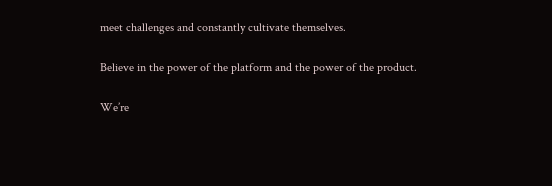meet challenges and constantly cultivate themselves.

Believe in the power of the platform and the power of the product.

We’re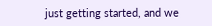just getting started, and we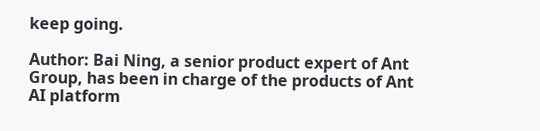keep going.

Author: Bai Ning, a senior product expert of Ant Group, has been in charge of the products of Ant AI platform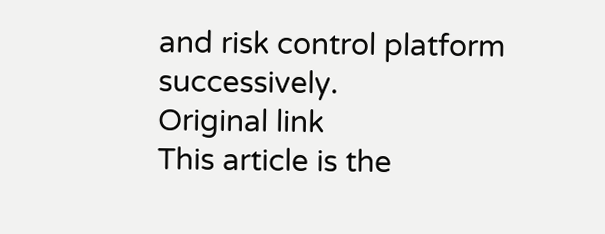and risk control platform successively.
Original link
This article is the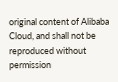original content of Alibaba Cloud, and shall not be reproduced without permission